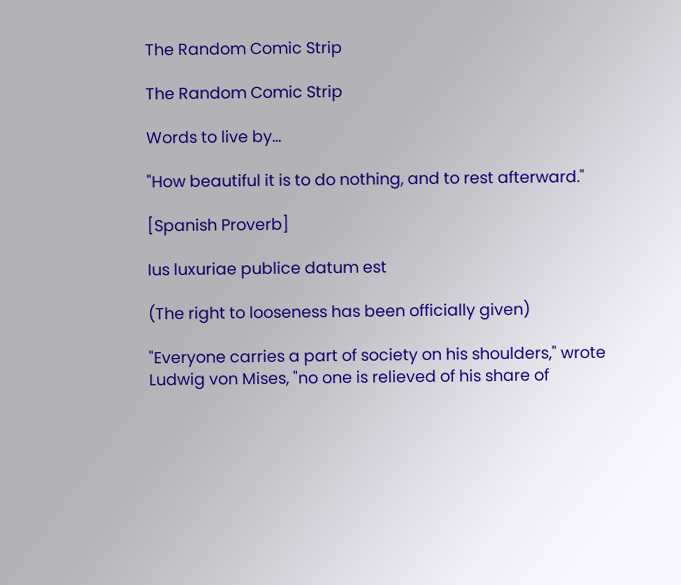The Random Comic Strip

The Random Comic Strip

Words to live by...

"How beautiful it is to do nothing, and to rest afterward."

[Spanish Proverb]

Ius luxuriae publice datum est

(The right to looseness has been officially given)

"Everyone carries a part of society on his shoulders," wrote Ludwig von Mises, "no one is relieved of his share of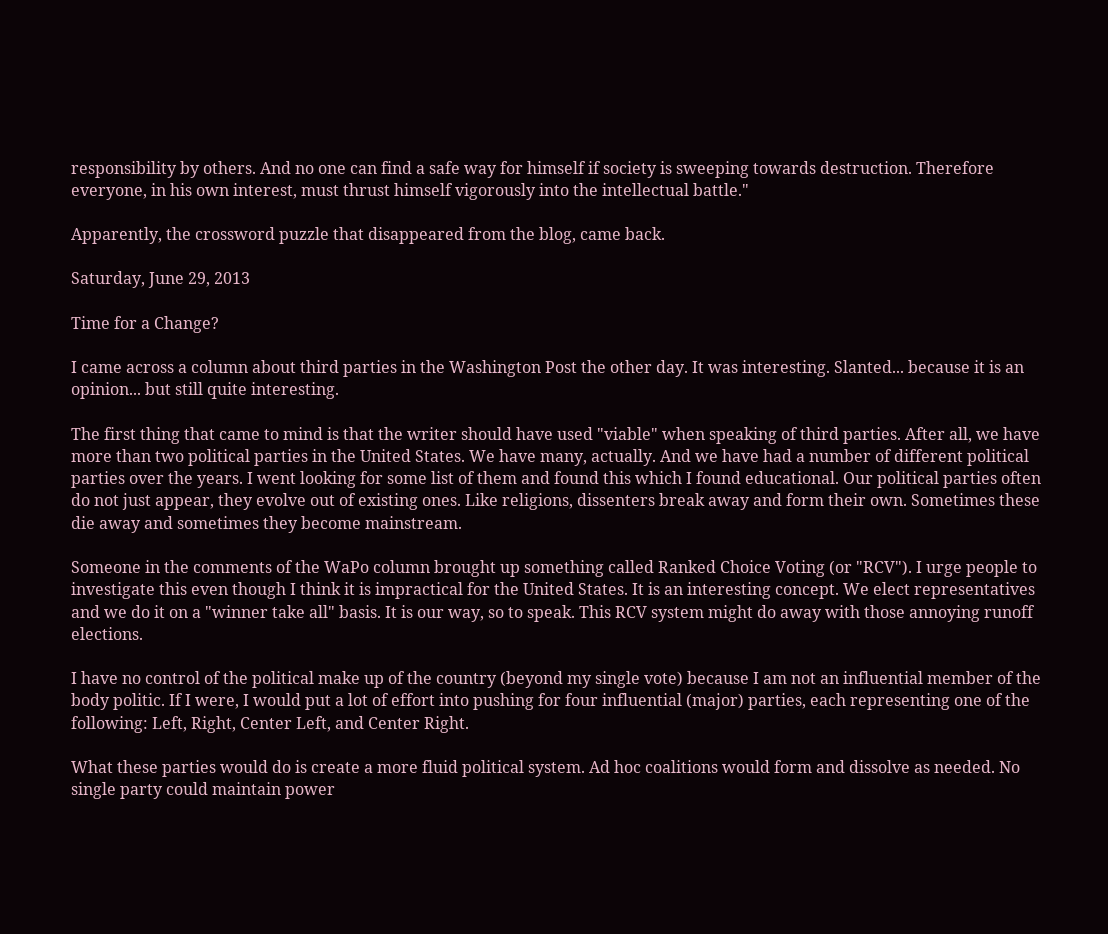responsibility by others. And no one can find a safe way for himself if society is sweeping towards destruction. Therefore everyone, in his own interest, must thrust himself vigorously into the intellectual battle."

Apparently, the crossword puzzle that disappeared from the blog, came back.

Saturday, June 29, 2013

Time for a Change?

I came across a column about third parties in the Washington Post the other day. It was interesting. Slanted... because it is an opinion... but still quite interesting.

The first thing that came to mind is that the writer should have used "viable" when speaking of third parties. After all, we have more than two political parties in the United States. We have many, actually. And we have had a number of different political parties over the years. I went looking for some list of them and found this which I found educational. Our political parties often do not just appear, they evolve out of existing ones. Like religions, dissenters break away and form their own. Sometimes these die away and sometimes they become mainstream.

Someone in the comments of the WaPo column brought up something called Ranked Choice Voting (or "RCV"). I urge people to investigate this even though I think it is impractical for the United States. It is an interesting concept. We elect representatives and we do it on a "winner take all" basis. It is our way, so to speak. This RCV system might do away with those annoying runoff elections.

I have no control of the political make up of the country (beyond my single vote) because I am not an influential member of the body politic. If I were, I would put a lot of effort into pushing for four influential (major) parties, each representing one of the following: Left, Right, Center Left, and Center Right.

What these parties would do is create a more fluid political system. Ad hoc coalitions would form and dissolve as needed. No single party could maintain power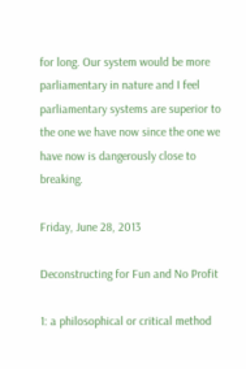for long. Our system would be more parliamentary in nature and I feel parliamentary systems are superior to the one we have now since the one we have now is dangerously close to breaking.

Friday, June 28, 2013

Deconstructing for Fun and No Profit

1: a philosophical or critical method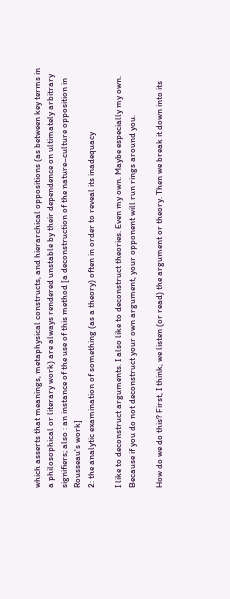which asserts that meanings, metaphysical constructs, and hierarchical oppositions (as between key terms in a philosophical or literary work) are always rendered unstable by their dependence on ultimately arbitrary signifiers; also : an instance of the use of this method [a deconstruction of the nature–culture opposition in Rousseau's work]
2: the analytic examination of something (as a theory) often in order to reveal its inadequacy

I like to deconstruct arguments. I also like to deconstruct theories. Even my own. Maybe especially my own. Because if you do not deconstruct your own argument, your opponent will run rings around you.

How do we do this? First, I think, we listen (or read) the argument or theory. Then we break it down into its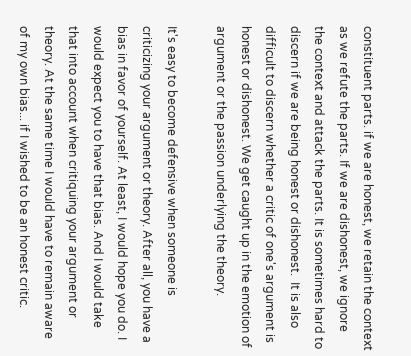constituent parts. if we are honest, we retain the context as we refute the parts. If we are dishonest, we ignore the context and attack the parts. It is sometimes hard to discern if we are being honest or dishonest.  It is also difficult to discern whether a critic of one's argument is honest or dishonest. We get caught up in the emotion of argument or the passion underlying the theory.

It's easy to become defensive when someone is criticizing your argument or theory. After all, you have a bias in favor of yourself. At least, I would hope you do. I would expect you to have that bias. And I would take that into account when critiquing your argument or theory. At the same time I would have to remain aware of my own bias... if I wished to be an honest critic.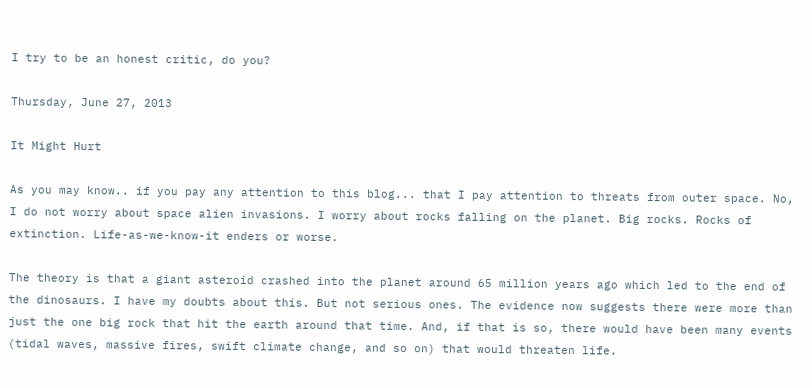I try to be an honest critic, do you?

Thursday, June 27, 2013

It Might Hurt

As you may know.. if you pay any attention to this blog... that I pay attention to threats from outer space. No, I do not worry about space alien invasions. I worry about rocks falling on the planet. Big rocks. Rocks of extinction. Life-as-we-know-it enders or worse.

The theory is that a giant asteroid crashed into the planet around 65 million years ago which led to the end of the dinosaurs. I have my doubts about this. But not serious ones. The evidence now suggests there were more than just the one big rock that hit the earth around that time. And, if that is so, there would have been many events (tidal waves, massive fires, swift climate change, and so on) that would threaten life.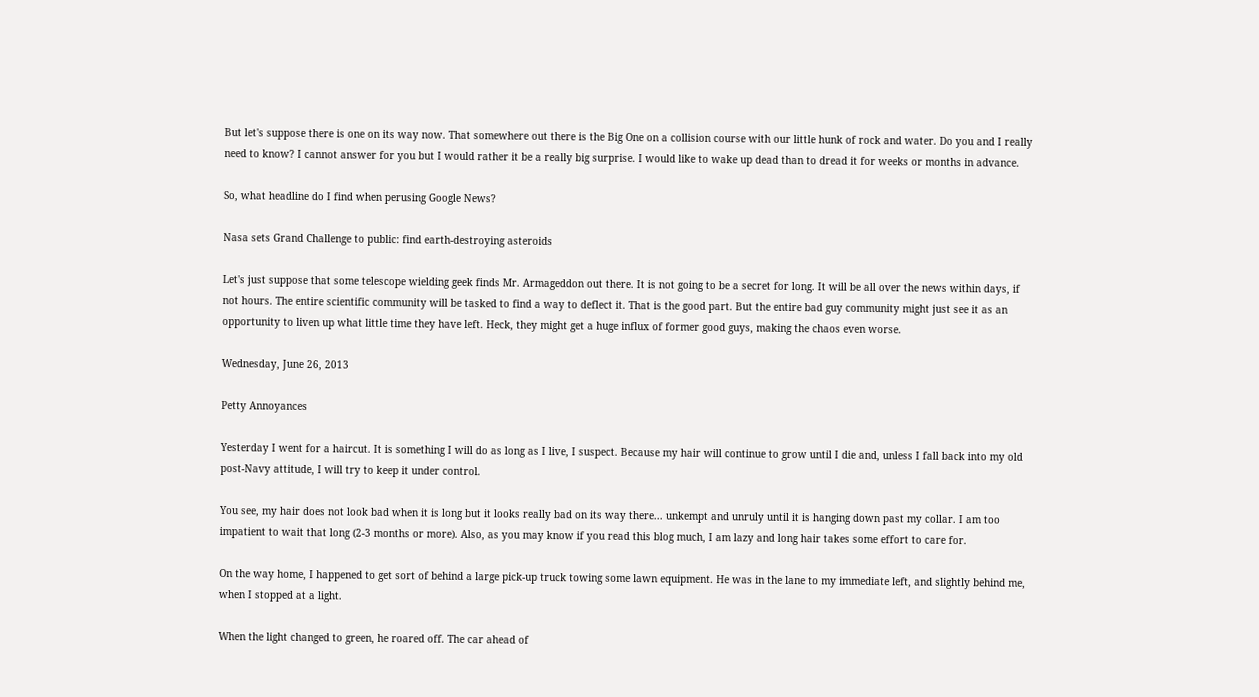But let's suppose there is one on its way now. That somewhere out there is the Big One on a collision course with our little hunk of rock and water. Do you and I really need to know? I cannot answer for you but I would rather it be a really big surprise. I would like to wake up dead than to dread it for weeks or months in advance.

So, what headline do I find when perusing Google News?

Nasa sets Grand Challenge to public: find earth-destroying asteroids

Let's just suppose that some telescope wielding geek finds Mr. Armageddon out there. It is not going to be a secret for long. It will be all over the news within days, if not hours. The entire scientific community will be tasked to find a way to deflect it. That is the good part. But the entire bad guy community might just see it as an opportunity to liven up what little time they have left. Heck, they might get a huge influx of former good guys, making the chaos even worse.

Wednesday, June 26, 2013

Petty Annoyances

Yesterday I went for a haircut. It is something I will do as long as I live, I suspect. Because my hair will continue to grow until I die and, unless I fall back into my old post-Navy attitude, I will try to keep it under control.

You see, my hair does not look bad when it is long but it looks really bad on its way there... unkempt and unruly until it is hanging down past my collar. I am too impatient to wait that long (2-3 months or more). Also, as you may know if you read this blog much, I am lazy and long hair takes some effort to care for.

On the way home, I happened to get sort of behind a large pick-up truck towing some lawn equipment. He was in the lane to my immediate left, and slightly behind me, when I stopped at a light.

When the light changed to green, he roared off. The car ahead of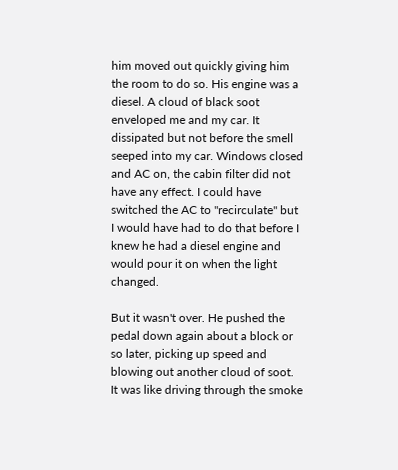him moved out quickly giving him the room to do so. His engine was a diesel. A cloud of black soot enveloped me and my car. It dissipated but not before the smell seeped into my car. Windows closed and AC on, the cabin filter did not have any effect. I could have switched the AC to "recirculate" but I would have had to do that before I knew he had a diesel engine and would pour it on when the light changed.

But it wasn't over. He pushed the pedal down again about a block or so later, picking up speed and blowing out another cloud of soot. It was like driving through the smoke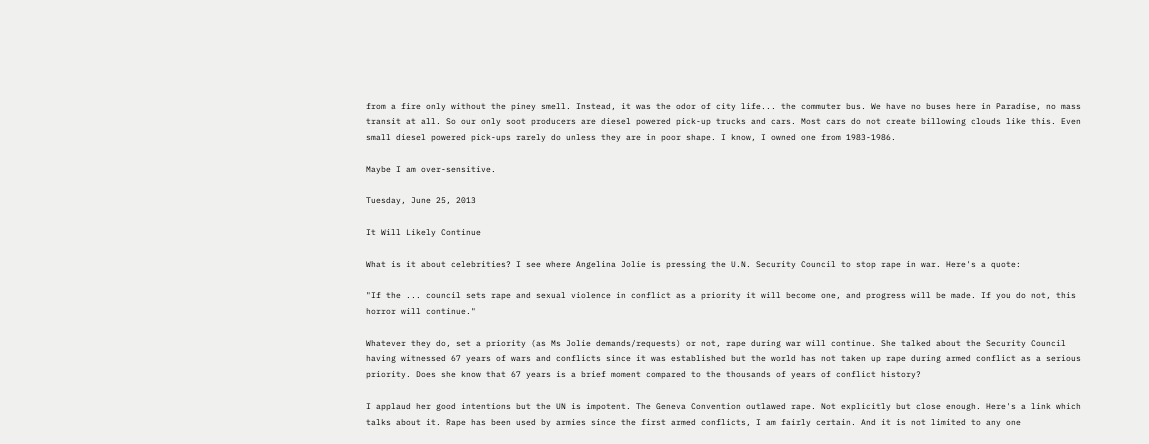from a fire only without the piney smell. Instead, it was the odor of city life... the commuter bus. We have no buses here in Paradise, no mass transit at all. So our only soot producers are diesel powered pick-up trucks and cars. Most cars do not create billowing clouds like this. Even small diesel powered pick-ups rarely do unless they are in poor shape. I know, I owned one from 1983-1986.

Maybe I am over-sensitive.

Tuesday, June 25, 2013

It Will Likely Continue

What is it about celebrities? I see where Angelina Jolie is pressing the U.N. Security Council to stop rape in war. Here's a quote:

"If the ... council sets rape and sexual violence in conflict as a priority it will become one, and progress will be made. If you do not, this horror will continue."

Whatever they do, set a priority (as Ms Jolie demands/requests) or not, rape during war will continue. She talked about the Security Council having witnessed 67 years of wars and conflicts since it was established but the world has not taken up rape during armed conflict as a serious priority. Does she know that 67 years is a brief moment compared to the thousands of years of conflict history?

I applaud her good intentions but the UN is impotent. The Geneva Convention outlawed rape. Not explicitly but close enough. Here's a link which talks about it. Rape has been used by armies since the first armed conflicts, I am fairly certain. And it is not limited to any one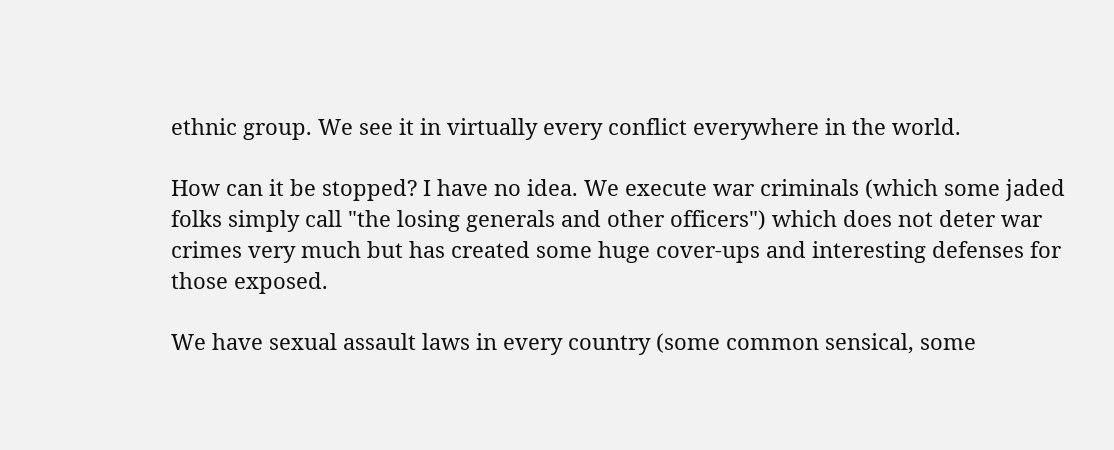ethnic group. We see it in virtually every conflict everywhere in the world.

How can it be stopped? I have no idea. We execute war criminals (which some jaded folks simply call "the losing generals and other officers") which does not deter war crimes very much but has created some huge cover-ups and interesting defenses for those exposed.

We have sexual assault laws in every country (some common sensical, some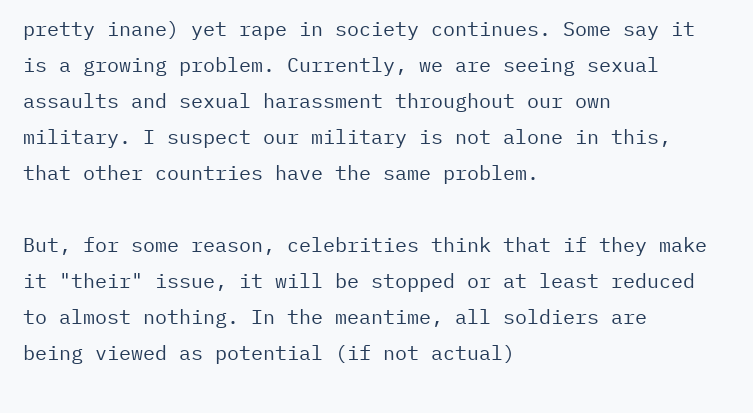pretty inane) yet rape in society continues. Some say it is a growing problem. Currently, we are seeing sexual assaults and sexual harassment throughout our own military. I suspect our military is not alone in this, that other countries have the same problem.

But, for some reason, celebrities think that if they make it "their" issue, it will be stopped or at least reduced to almost nothing. In the meantime, all soldiers are being viewed as potential (if not actual)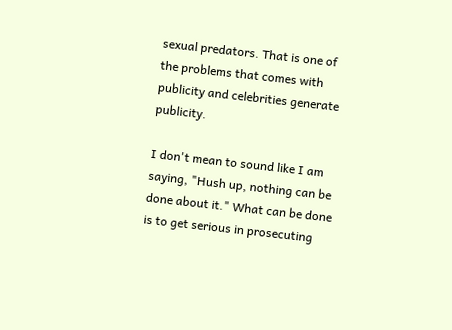sexual predators. That is one of the problems that comes with publicity and celebrities generate publicity.

I don't mean to sound like I am saying, "Hush up, nothing can be done about it." What can be done is to get serious in prosecuting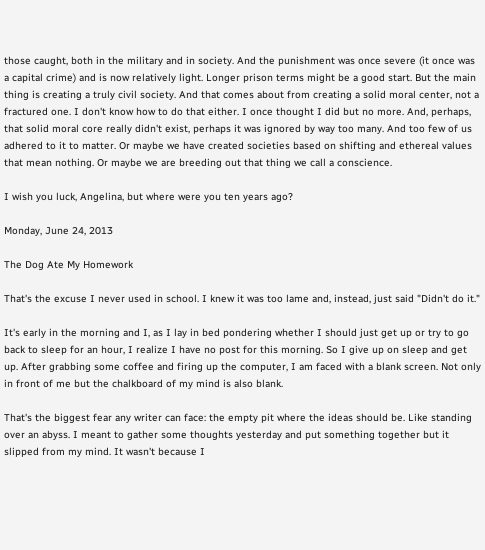those caught, both in the military and in society. And the punishment was once severe (it once was a capital crime) and is now relatively light. Longer prison terms might be a good start. But the main thing is creating a truly civil society. And that comes about from creating a solid moral center, not a fractured one. I don't know how to do that either. I once thought I did but no more. And, perhaps, that solid moral core really didn't exist, perhaps it was ignored by way too many. And too few of us adhered to it to matter. Or maybe we have created societies based on shifting and ethereal values that mean nothing. Or maybe we are breeding out that thing we call a conscience.

I wish you luck, Angelina, but where were you ten years ago?

Monday, June 24, 2013

The Dog Ate My Homework

That's the excuse I never used in school. I knew it was too lame and, instead, just said "Didn't do it."

It's early in the morning and I, as I lay in bed pondering whether I should just get up or try to go back to sleep for an hour, I realize I have no post for this morning. So I give up on sleep and get up. After grabbing some coffee and firing up the computer, I am faced with a blank screen. Not only in front of me but the chalkboard of my mind is also blank.

That's the biggest fear any writer can face: the empty pit where the ideas should be. Like standing over an abyss. I meant to gather some thoughts yesterday and put something together but it slipped from my mind. It wasn't because I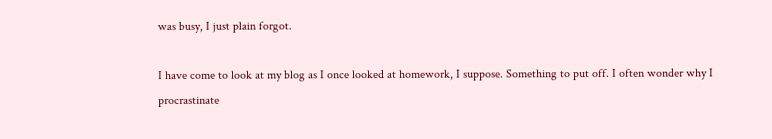was busy, I just plain forgot.

I have come to look at my blog as I once looked at homework, I suppose. Something to put off. I often wonder why I procrastinate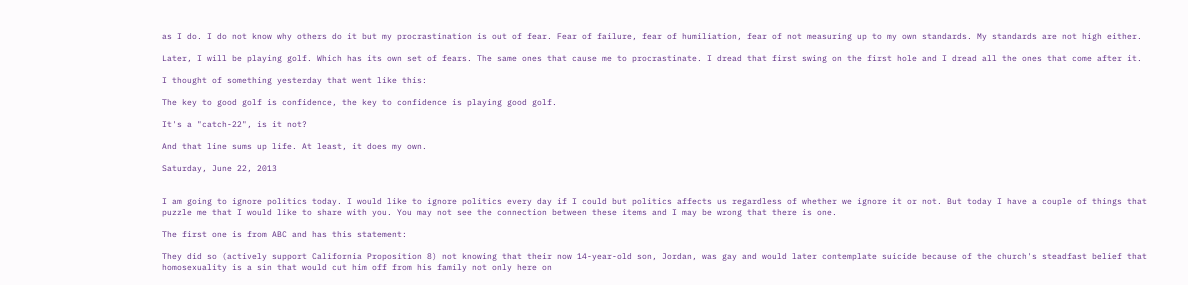as I do. I do not know why others do it but my procrastination is out of fear. Fear of failure, fear of humiliation, fear of not measuring up to my own standards. My standards are not high either.

Later, I will be playing golf. Which has its own set of fears. The same ones that cause me to procrastinate. I dread that first swing on the first hole and I dread all the ones that come after it.

I thought of something yesterday that went like this:

The key to good golf is confidence, the key to confidence is playing good golf.

It's a "catch-22", is it not?

And that line sums up life. At least, it does my own.

Saturday, June 22, 2013


I am going to ignore politics today. I would like to ignore politics every day if I could but politics affects us regardless of whether we ignore it or not. But today I have a couple of things that puzzle me that I would like to share with you. You may not see the connection between these items and I may be wrong that there is one.

The first one is from ABC and has this statement:

They did so (actively support California Proposition 8) not knowing that their now 14-year-old son, Jordan, was gay and would later contemplate suicide because of the church's steadfast belief that homosexuality is a sin that would cut him off from his family not only here on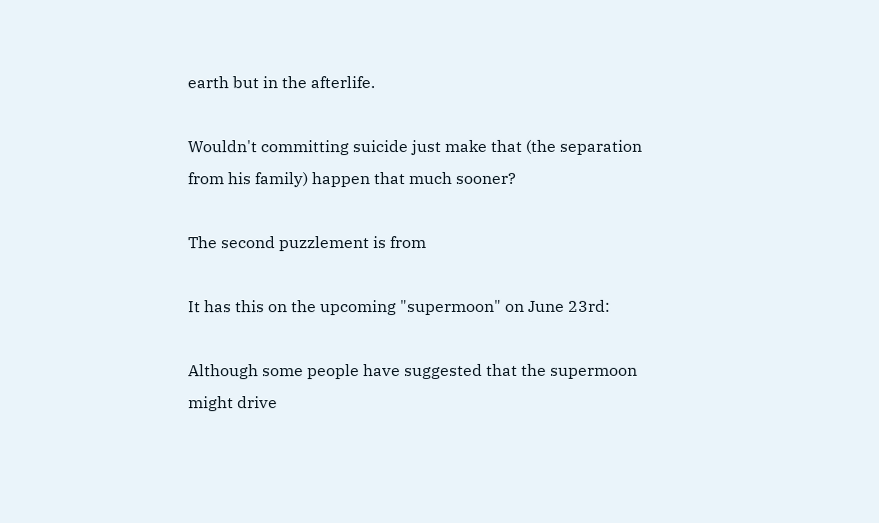earth but in the afterlife.

Wouldn't committing suicide just make that (the separation from his family) happen that much sooner?

The second puzzlement is from

It has this on the upcoming "supermoon" on June 23rd:

Although some people have suggested that the supermoon might drive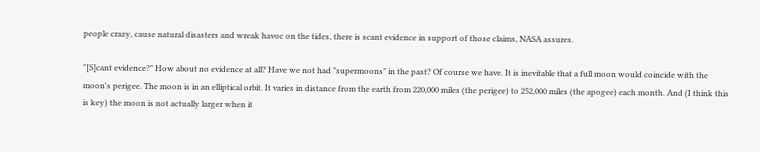people crazy, cause natural disasters and wreak havoc on the tides, there is scant evidence in support of those claims, NASA assures.

"[S]cant evidence?" How about no evidence at all? Have we not had "supermoons" in the past? Of course we have. It is inevitable that a full moon would coincide with the moon's perigee. The moon is in an elliptical orbit. It varies in distance from the earth from 220,000 miles (the perigee) to 252,000 miles (the apogee) each month. And (I think this is key) the moon is not actually larger when it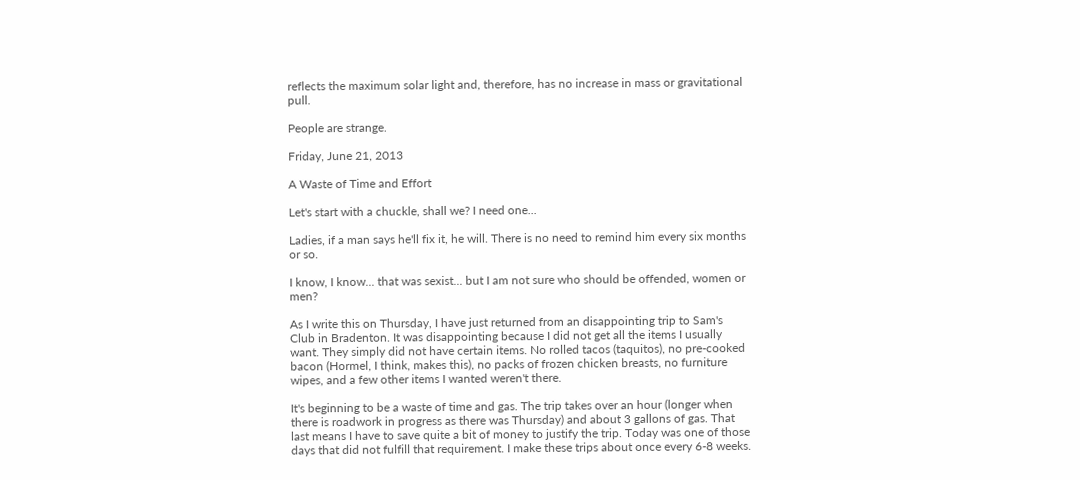reflects the maximum solar light and, therefore, has no increase in mass or gravitational pull.

People are strange.

Friday, June 21, 2013

A Waste of Time and Effort

Let's start with a chuckle, shall we? I need one...

Ladies, if a man says he'll fix it, he will. There is no need to remind him every six months or so.

I know, I know... that was sexist... but I am not sure who should be offended, women or men?

As I write this on Thursday, I have just returned from an disappointing trip to Sam's Club in Bradenton. It was disappointing because I did not get all the items I usually want. They simply did not have certain items. No rolled tacos (taquitos), no pre-cooked bacon (Hormel, I think, makes this), no packs of frozen chicken breasts, no furniture wipes, and a few other items I wanted weren't there.

It's beginning to be a waste of time and gas. The trip takes over an hour (longer when there is roadwork in progress as there was Thursday) and about 3 gallons of gas. That last means I have to save quite a bit of money to justify the trip. Today was one of those days that did not fulfill that requirement. I make these trips about once every 6-8 weeks.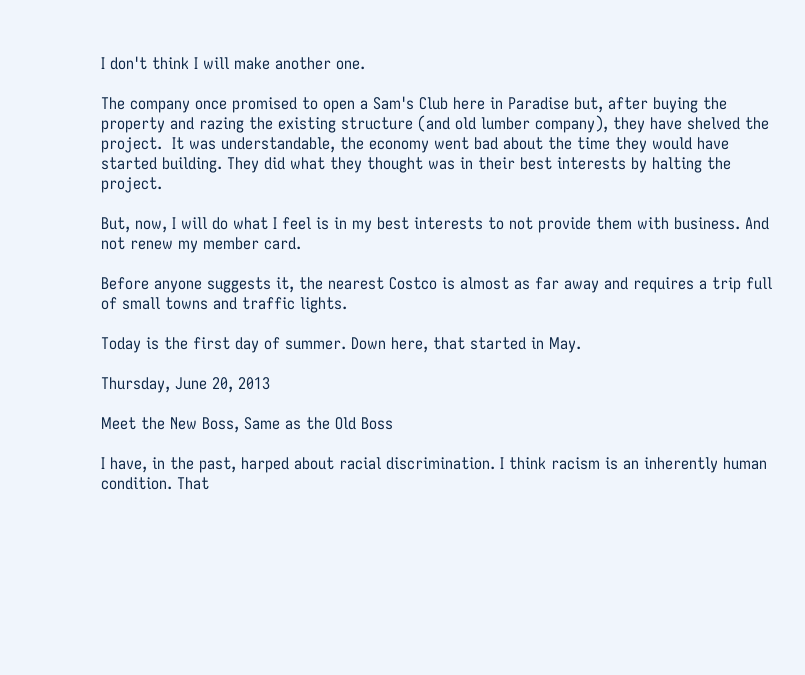I don't think I will make another one.

The company once promised to open a Sam's Club here in Paradise but, after buying the property and razing the existing structure (and old lumber company), they have shelved the project.  It was understandable, the economy went bad about the time they would have started building. They did what they thought was in their best interests by halting the project.

But, now, I will do what I feel is in my best interests to not provide them with business. And not renew my member card.

Before anyone suggests it, the nearest Costco is almost as far away and requires a trip full of small towns and traffic lights.

Today is the first day of summer. Down here, that started in May.

Thursday, June 20, 2013

Meet the New Boss, Same as the Old Boss

I have, in the past, harped about racial discrimination. I think racism is an inherently human condition. That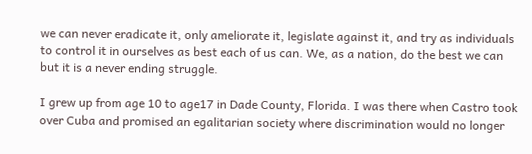we can never eradicate it, only ameliorate it, legislate against it, and try as individuals to control it in ourselves as best each of us can. We, as a nation, do the best we can but it is a never ending struggle.

I grew up from age 10 to age17 in Dade County, Florida. I was there when Castro took over Cuba and promised an egalitarian society where discrimination would no longer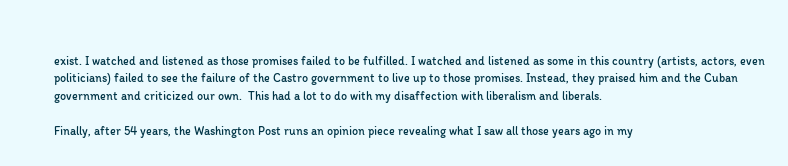exist. I watched and listened as those promises failed to be fulfilled. I watched and listened as some in this country (artists, actors, even politicians) failed to see the failure of the Castro government to live up to those promises. Instead, they praised him and the Cuban government and criticized our own.  This had a lot to do with my disaffection with liberalism and liberals.

Finally, after 54 years, the Washington Post runs an opinion piece revealing what I saw all those years ago in my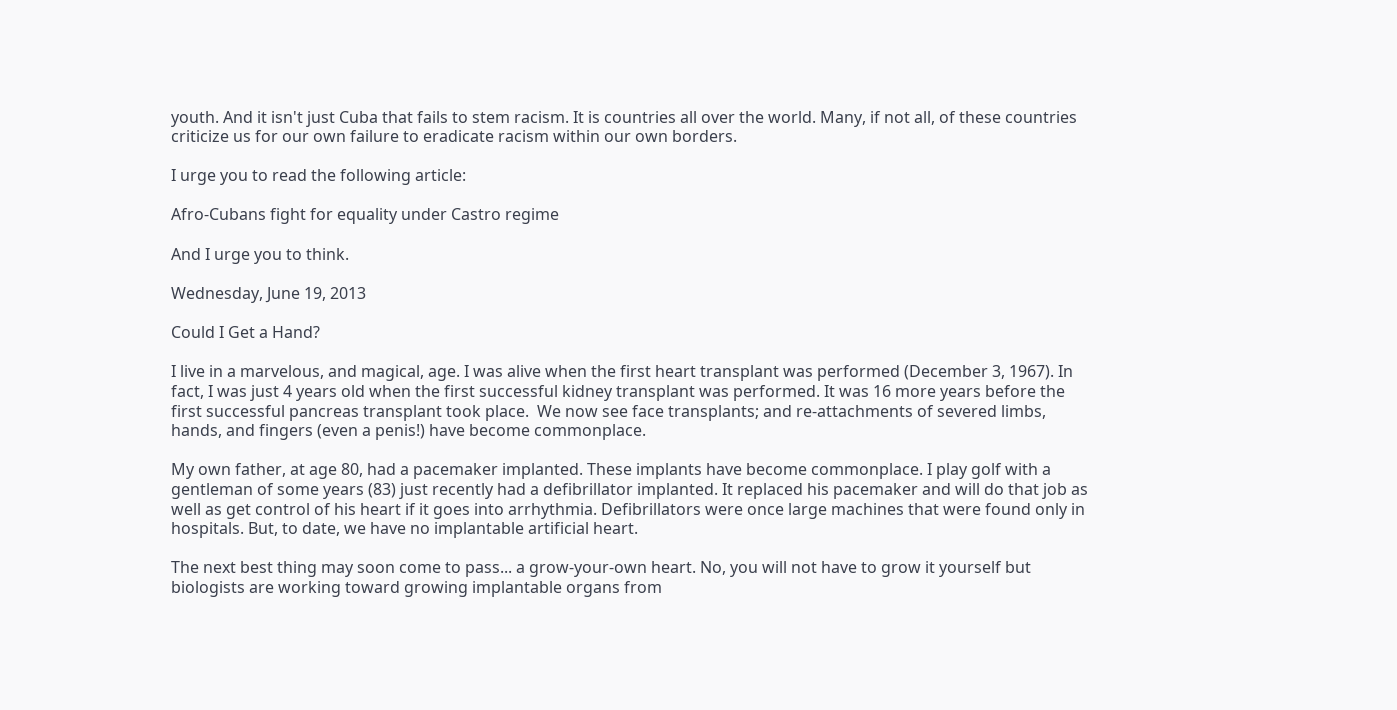youth. And it isn't just Cuba that fails to stem racism. It is countries all over the world. Many, if not all, of these countries criticize us for our own failure to eradicate racism within our own borders.

I urge you to read the following article:

Afro-Cubans fight for equality under Castro regime

And I urge you to think.

Wednesday, June 19, 2013

Could I Get a Hand?

I live in a marvelous, and magical, age. I was alive when the first heart transplant was performed (December 3, 1967). In fact, I was just 4 years old when the first successful kidney transplant was performed. It was 16 more years before the first successful pancreas transplant took place.  We now see face transplants; and re-attachments of severed limbs, hands, and fingers (even a penis!) have become commonplace.

My own father, at age 80, had a pacemaker implanted. These implants have become commonplace. I play golf with a gentleman of some years (83) just recently had a defibrillator implanted. It replaced his pacemaker and will do that job as well as get control of his heart if it goes into arrhythmia. Defibrillators were once large machines that were found only in hospitals. But, to date, we have no implantable artificial heart.

The next best thing may soon come to pass... a grow-your-own heart. No, you will not have to grow it yourself but biologists are working toward growing implantable organs from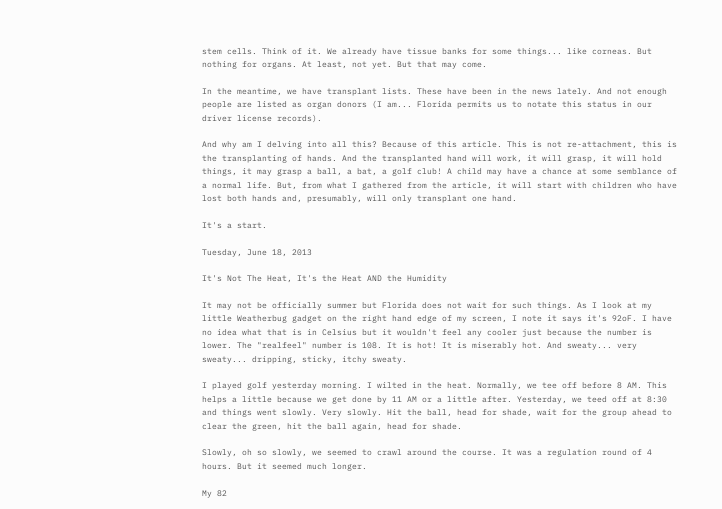stem cells. Think of it. We already have tissue banks for some things... like corneas. But nothing for organs. At least, not yet. But that may come.

In the meantime, we have transplant lists. These have been in the news lately. And not enough people are listed as organ donors (I am... Florida permits us to notate this status in our driver license records).

And why am I delving into all this? Because of this article. This is not re-attachment, this is the transplanting of hands. And the transplanted hand will work, it will grasp, it will hold things, it may grasp a ball, a bat, a golf club! A child may have a chance at some semblance of a normal life. But, from what I gathered from the article, it will start with children who have lost both hands and, presumably, will only transplant one hand.

It's a start.

Tuesday, June 18, 2013

It's Not The Heat, It's the Heat AND the Humidity

It may not be officially summer but Florida does not wait for such things. As I look at my little Weatherbug gadget on the right hand edge of my screen, I note it says it's 92oF. I have no idea what that is in Celsius but it wouldn't feel any cooler just because the number is lower. The "realfeel" number is 108. It is hot! It is miserably hot. And sweaty... very sweaty... dripping, sticky, itchy sweaty.

I played golf yesterday morning. I wilted in the heat. Normally, we tee off before 8 AM. This helps a little because we get done by 11 AM or a little after. Yesterday, we teed off at 8:30 and things went slowly. Very slowly. Hit the ball, head for shade, wait for the group ahead to clear the green, hit the ball again, head for shade.

Slowly, oh so slowly, we seemed to crawl around the course. It was a regulation round of 4 hours. But it seemed much longer.

My 82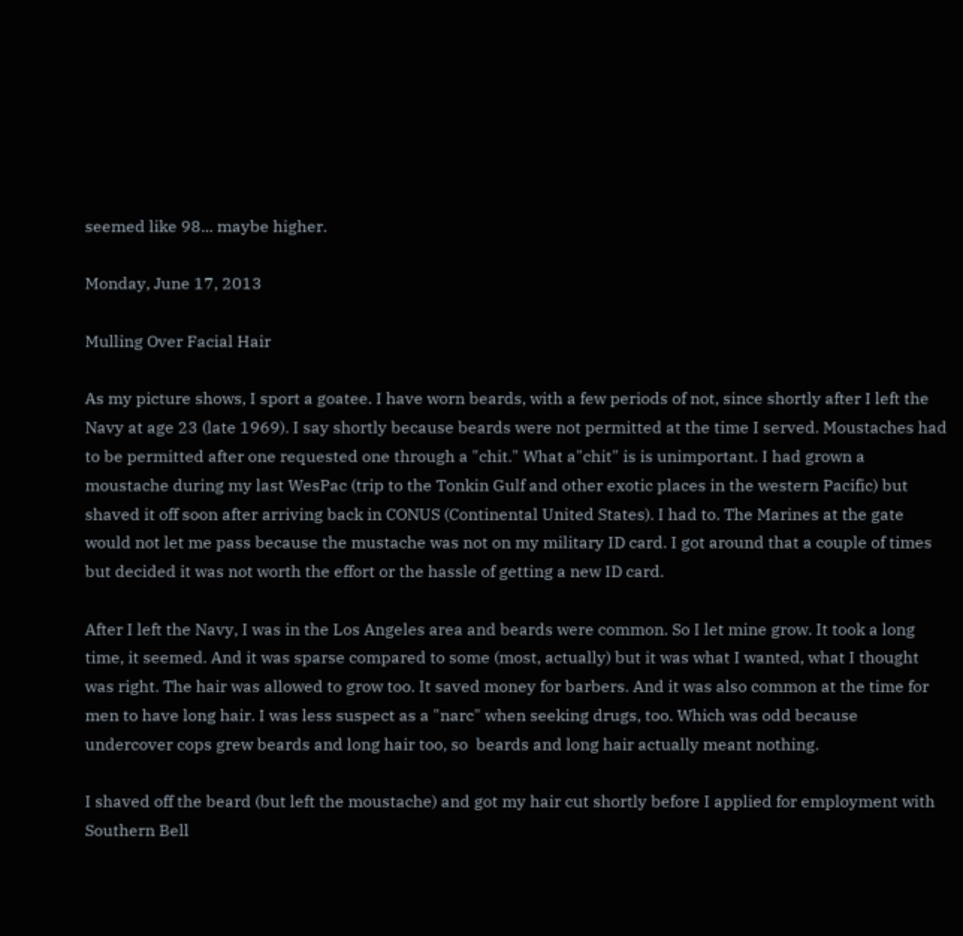seemed like 98... maybe higher.

Monday, June 17, 2013

Mulling Over Facial Hair

As my picture shows, I sport a goatee. I have worn beards, with a few periods of not, since shortly after I left the Navy at age 23 (late 1969). I say shortly because beards were not permitted at the time I served. Moustaches had to be permitted after one requested one through a "chit." What a"chit" is is unimportant. I had grown a moustache during my last WesPac (trip to the Tonkin Gulf and other exotic places in the western Pacific) but shaved it off soon after arriving back in CONUS (Continental United States). I had to. The Marines at the gate would not let me pass because the mustache was not on my military ID card. I got around that a couple of times but decided it was not worth the effort or the hassle of getting a new ID card.

After I left the Navy, I was in the Los Angeles area and beards were common. So I let mine grow. It took a long time, it seemed. And it was sparse compared to some (most, actually) but it was what I wanted, what I thought was right. The hair was allowed to grow too. It saved money for barbers. And it was also common at the time for men to have long hair. I was less suspect as a "narc" when seeking drugs, too. Which was odd because undercover cops grew beards and long hair too, so  beards and long hair actually meant nothing.

I shaved off the beard (but left the moustache) and got my hair cut shortly before I applied for employment with Southern Bell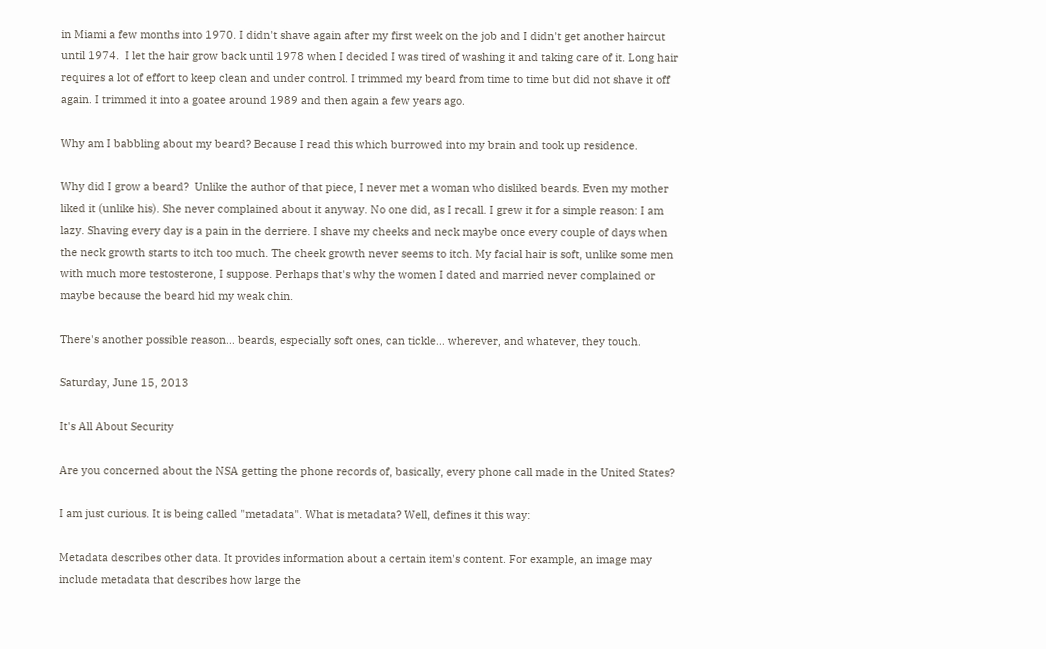in Miami a few months into 1970. I didn't shave again after my first week on the job and I didn't get another haircut until 1974.  I let the hair grow back until 1978 when I decided I was tired of washing it and taking care of it. Long hair requires a lot of effort to keep clean and under control. I trimmed my beard from time to time but did not shave it off again. I trimmed it into a goatee around 1989 and then again a few years ago.

Why am I babbling about my beard? Because I read this which burrowed into my brain and took up residence.

Why did I grow a beard?  Unlike the author of that piece, I never met a woman who disliked beards. Even my mother liked it (unlike his). She never complained about it anyway. No one did, as I recall. I grew it for a simple reason: I am lazy. Shaving every day is a pain in the derriere. I shave my cheeks and neck maybe once every couple of days when the neck growth starts to itch too much. The cheek growth never seems to itch. My facial hair is soft, unlike some men with much more testosterone, I suppose. Perhaps that's why the women I dated and married never complained or maybe because the beard hid my weak chin.

There's another possible reason... beards, especially soft ones, can tickle... wherever, and whatever, they touch.

Saturday, June 15, 2013

It's All About Security

Are you concerned about the NSA getting the phone records of, basically, every phone call made in the United States?

I am just curious. It is being called "metadata". What is metadata? Well, defines it this way:

Metadata describes other data. It provides information about a certain item's content. For example, an image may include metadata that describes how large the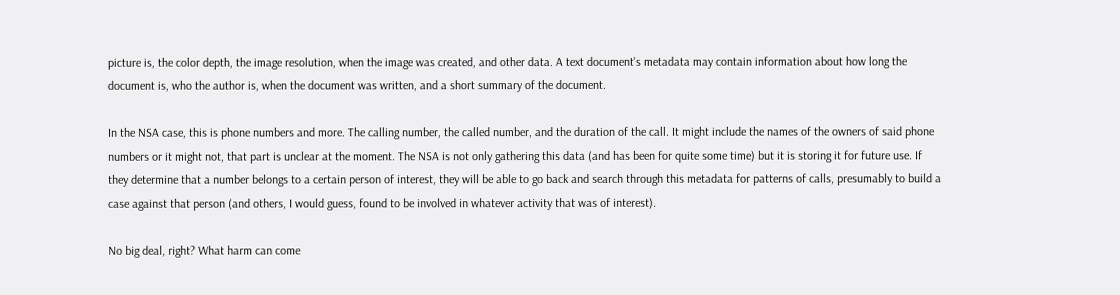picture is, the color depth, the image resolution, when the image was created, and other data. A text document's metadata may contain information about how long the document is, who the author is, when the document was written, and a short summary of the document.

In the NSA case, this is phone numbers and more. The calling number, the called number, and the duration of the call. It might include the names of the owners of said phone numbers or it might not, that part is unclear at the moment. The NSA is not only gathering this data (and has been for quite some time) but it is storing it for future use. If they determine that a number belongs to a certain person of interest, they will be able to go back and search through this metadata for patterns of calls, presumably to build a case against that person (and others, I would guess, found to be involved in whatever activity that was of interest).

No big deal, right? What harm can come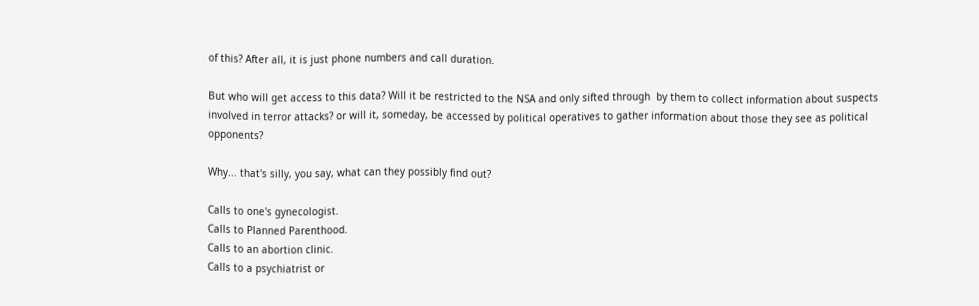of this? After all, it is just phone numbers and call duration.

But who will get access to this data? Will it be restricted to the NSA and only sifted through  by them to collect information about suspects involved in terror attacks? or will it, someday, be accessed by political operatives to gather information about those they see as political opponents?

Why... that's silly, you say, what can they possibly find out?

Calls to one's gynecologist.
Calls to Planned Parenthood.
Calls to an abortion clinic.
Calls to a psychiatrist or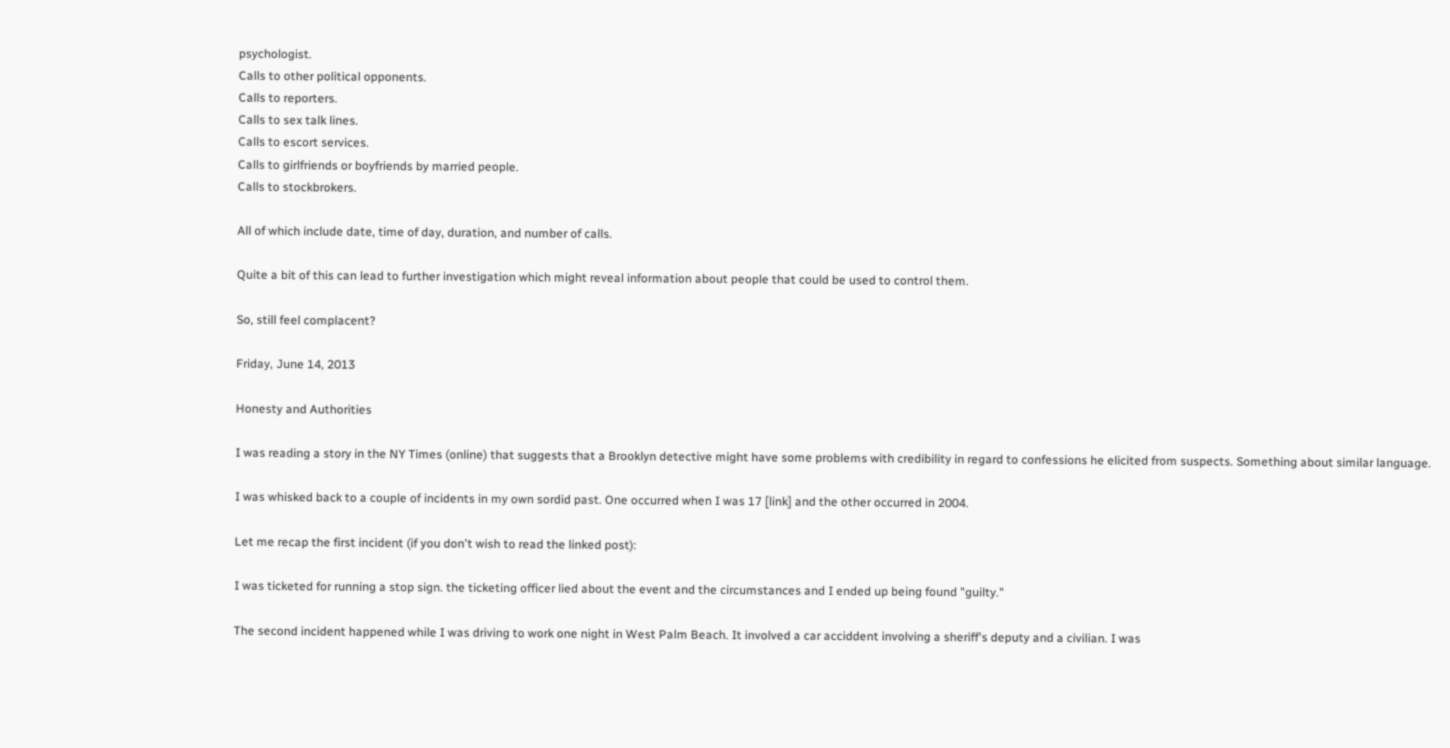psychologist.
Calls to other political opponents.
Calls to reporters.
Calls to sex talk lines.
Calls to escort services.
Calls to girlfriends or boyfriends by married people.
Calls to stockbrokers.

All of which include date, time of day, duration, and number of calls.

Quite a bit of this can lead to further investigation which might reveal information about people that could be used to control them.

So, still feel complacent?

Friday, June 14, 2013

Honesty and Authorities

I was reading a story in the NY Times (online) that suggests that a Brooklyn detective might have some problems with credibility in regard to confessions he elicited from suspects. Something about similar language.

I was whisked back to a couple of incidents in my own sordid past. One occurred when I was 17 [link] and the other occurred in 2004.

Let me recap the first incident (if you don't wish to read the linked post):

I was ticketed for running a stop sign. the ticketing officer lied about the event and the circumstances and I ended up being found "guilty."

The second incident happened while I was driving to work one night in West Palm Beach. It involved a car acciddent involving a sheriff's deputy and a civilian. I was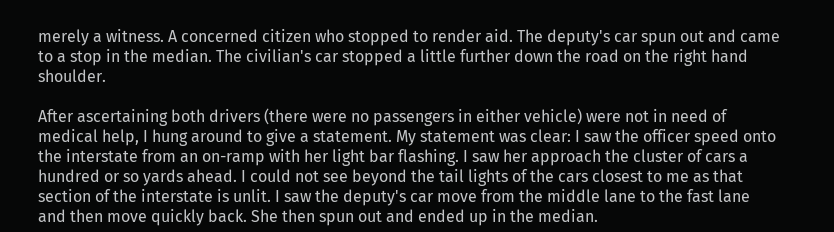merely a witness. A concerned citizen who stopped to render aid. The deputy's car spun out and came to a stop in the median. The civilian's car stopped a little further down the road on the right hand shoulder.

After ascertaining both drivers (there were no passengers in either vehicle) were not in need of medical help, I hung around to give a statement. My statement was clear: I saw the officer speed onto the interstate from an on-ramp with her light bar flashing. I saw her approach the cluster of cars a hundred or so yards ahead. I could not see beyond the tail lights of the cars closest to me as that section of the interstate is unlit. I saw the deputy's car move from the middle lane to the fast lane and then move quickly back. She then spun out and ended up in the median.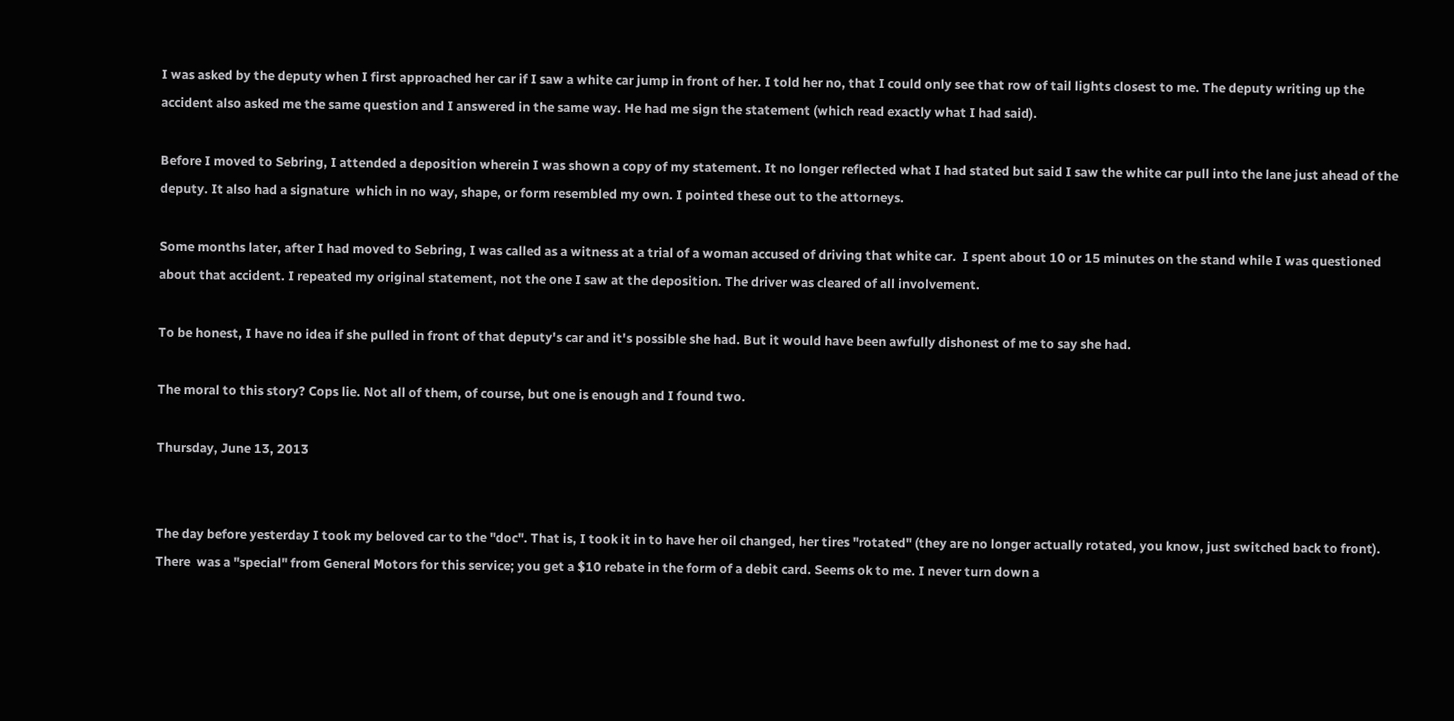I was asked by the deputy when I first approached her car if I saw a white car jump in front of her. I told her no, that I could only see that row of tail lights closest to me. The deputy writing up the accident also asked me the same question and I answered in the same way. He had me sign the statement (which read exactly what I had said).

Before I moved to Sebring, I attended a deposition wherein I was shown a copy of my statement. It no longer reflected what I had stated but said I saw the white car pull into the lane just ahead of the deputy. It also had a signature  which in no way, shape, or form resembled my own. I pointed these out to the attorneys.

Some months later, after I had moved to Sebring, I was called as a witness at a trial of a woman accused of driving that white car.  I spent about 10 or 15 minutes on the stand while I was questioned about that accident. I repeated my original statement, not the one I saw at the deposition. The driver was cleared of all involvement.

To be honest, I have no idea if she pulled in front of that deputy's car and it's possible she had. But it would have been awfully dishonest of me to say she had.

The moral to this story? Cops lie. Not all of them, of course, but one is enough and I found two.

Thursday, June 13, 2013


The day before yesterday I took my beloved car to the "doc". That is, I took it in to have her oil changed, her tires "rotated" (they are no longer actually rotated, you know, just switched back to front). There  was a "special" from General Motors for this service; you get a $10 rebate in the form of a debit card. Seems ok to me. I never turn down a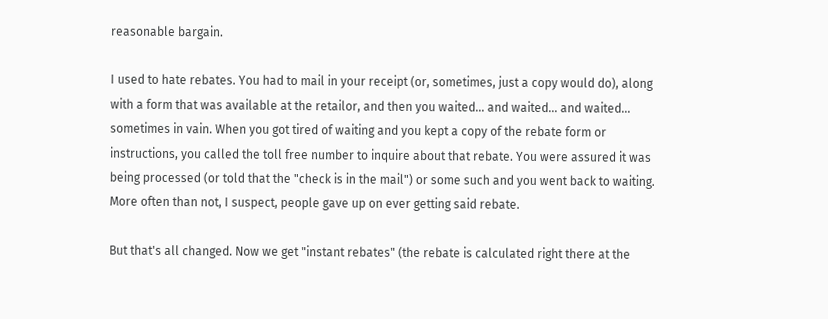reasonable bargain.

I used to hate rebates. You had to mail in your receipt (or, sometimes, just a copy would do), along with a form that was available at the retailor, and then you waited... and waited... and waited... sometimes in vain. When you got tired of waiting and you kept a copy of the rebate form or instructions, you called the toll free number to inquire about that rebate. You were assured it was being processed (or told that the "check is in the mail") or some such and you went back to waiting. More often than not, I suspect, people gave up on ever getting said rebate.

But that's all changed. Now we get "instant rebates" (the rebate is calculated right there at the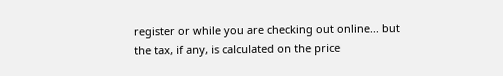register or while you are checking out online... but the tax, if any, is calculated on the price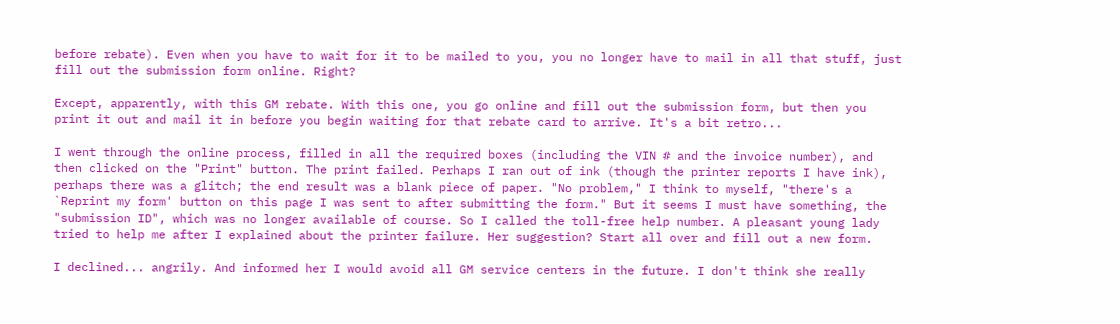before rebate). Even when you have to wait for it to be mailed to you, you no longer have to mail in all that stuff, just fill out the submission form online. Right?

Except, apparently, with this GM rebate. With this one, you go online and fill out the submission form, but then you print it out and mail it in before you begin waiting for that rebate card to arrive. It's a bit retro...

I went through the online process, filled in all the required boxes (including the VIN # and the invoice number), and then clicked on the "Print" button. The print failed. Perhaps I ran out of ink (though the printer reports I have ink), perhaps there was a glitch; the end result was a blank piece of paper. "No problem," I think to myself, "there's a `Reprint my form' button on this page I was sent to after submitting the form." But it seems I must have something, the "submission ID", which was no longer available of course. So I called the toll-free help number. A pleasant young lady tried to help me after I explained about the printer failure. Her suggestion? Start all over and fill out a new form.

I declined... angrily. And informed her I would avoid all GM service centers in the future. I don't think she really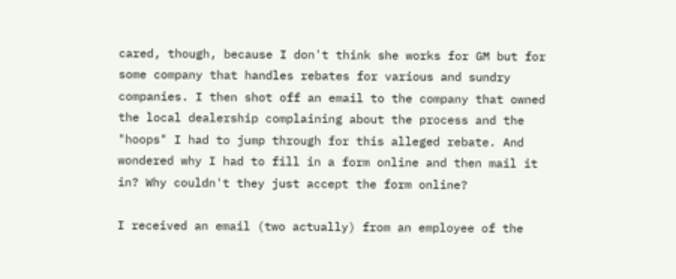cared, though, because I don't think she works for GM but for some company that handles rebates for various and sundry companies. I then shot off an email to the company that owned the local dealership complaining about the process and the "hoops" I had to jump through for this alleged rebate. And wondered why I had to fill in a form online and then mail it in? Why couldn't they just accept the form online?

I received an email (two actually) from an employee of the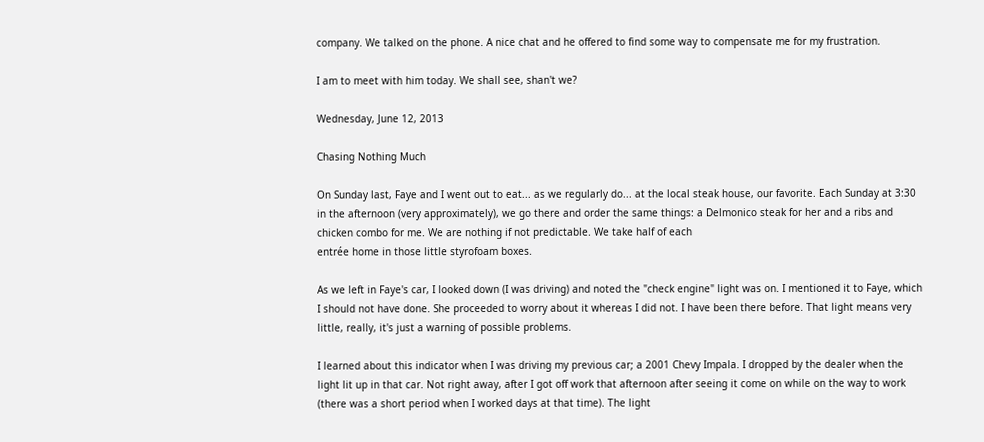company. We talked on the phone. A nice chat and he offered to find some way to compensate me for my frustration.

I am to meet with him today. We shall see, shan't we?

Wednesday, June 12, 2013

Chasing Nothing Much

On Sunday last, Faye and I went out to eat... as we regularly do... at the local steak house, our favorite. Each Sunday at 3:30 in the afternoon (very approximately), we go there and order the same things: a Delmonico steak for her and a ribs and chicken combo for me. We are nothing if not predictable. We take half of each
entrée home in those little styrofoam boxes.

As we left in Faye's car, I looked down (I was driving) and noted the "check engine" light was on. I mentioned it to Faye, which I should not have done. She proceeded to worry about it whereas I did not. I have been there before. That light means very little, really, it's just a warning of possible problems.

I learned about this indicator when I was driving my previous car; a 2001 Chevy Impala. I dropped by the dealer when the light lit up in that car. Not right away, after I got off work that afternoon after seeing it come on while on the way to work (there was a short period when I worked days at that time). The light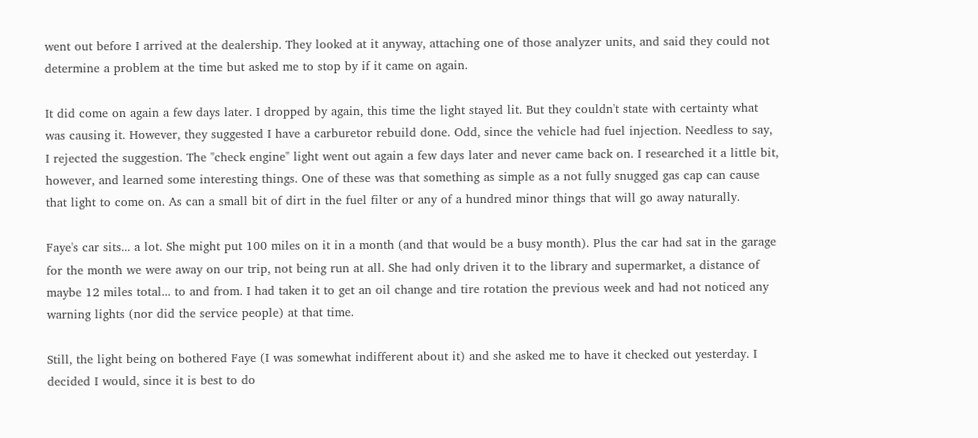went out before I arrived at the dealership. They looked at it anyway, attaching one of those analyzer units, and said they could not determine a problem at the time but asked me to stop by if it came on again.

It did come on again a few days later. I dropped by again, this time the light stayed lit. But they couldn't state with certainty what was causing it. However, they suggested I have a carburetor rebuild done. Odd, since the vehicle had fuel injection. Needless to say, I rejected the suggestion. The "check engine" light went out again a few days later and never came back on. I researched it a little bit, however, and learned some interesting things. One of these was that something as simple as a not fully snugged gas cap can cause that light to come on. As can a small bit of dirt in the fuel filter or any of a hundred minor things that will go away naturally.

Faye's car sits... a lot. She might put 100 miles on it in a month (and that would be a busy month). Plus the car had sat in the garage for the month we were away on our trip, not being run at all. She had only driven it to the library and supermarket, a distance of maybe 12 miles total... to and from. I had taken it to get an oil change and tire rotation the previous week and had not noticed any warning lights (nor did the service people) at that time.

Still, the light being on bothered Faye (I was somewhat indifferent about it) and she asked me to have it checked out yesterday. I decided I would, since it is best to do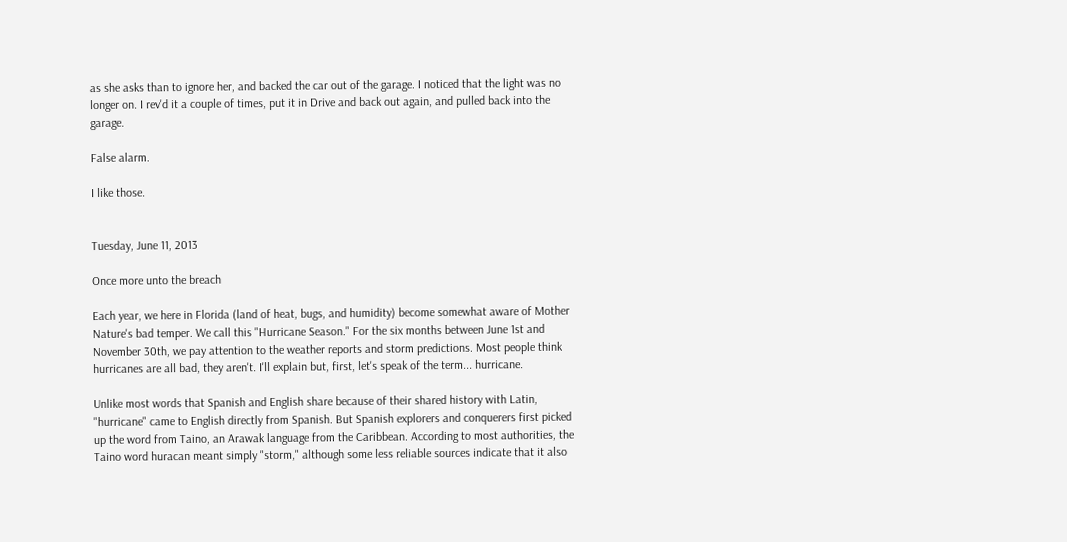as she asks than to ignore her, and backed the car out of the garage. I noticed that the light was no longer on. I rev'd it a couple of times, put it in Drive and back out again, and pulled back into the garage.

False alarm.

I like those.


Tuesday, June 11, 2013

Once more unto the breach

Each year, we here in Florida (land of heat, bugs, and humidity) become somewhat aware of Mother Nature's bad temper. We call this "Hurricane Season." For the six months between June 1st and November 30th, we pay attention to the weather reports and storm predictions. Most people think hurricanes are all bad, they aren't. I'll explain but, first, let's speak of the term... hurricane.

Unlike most words that Spanish and English share because of their shared history with Latin, "hurricane" came to English directly from Spanish. But Spanish explorers and conquerers first picked up the word from Taino, an Arawak language from the Caribbean. According to most authorities, the Taino word huracan meant simply "storm," although some less reliable sources indicate that it also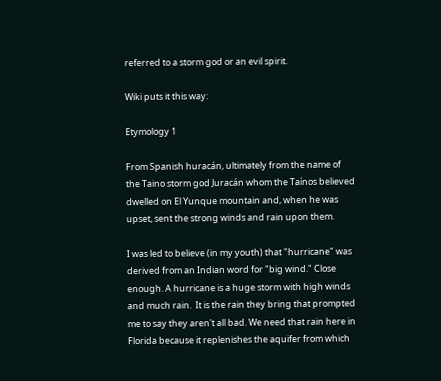referred to a storm god or an evil spirit.

Wiki puts it this way:

Etymology 1

From Spanish huracán, ultimately from the name of the Taino storm god Juracán whom the Taínos believed dwelled on El Yunque mountain and, when he was upset, sent the strong winds and rain upon them.

I was led to believe (in my youth) that "hurricane" was derived from an Indian word for "big wind." Close enough. A hurricane is a huge storm with high winds and much rain.  It is the rain they bring that prompted me to say they aren't all bad. We need that rain here in Florida because it replenishes the aquifer from which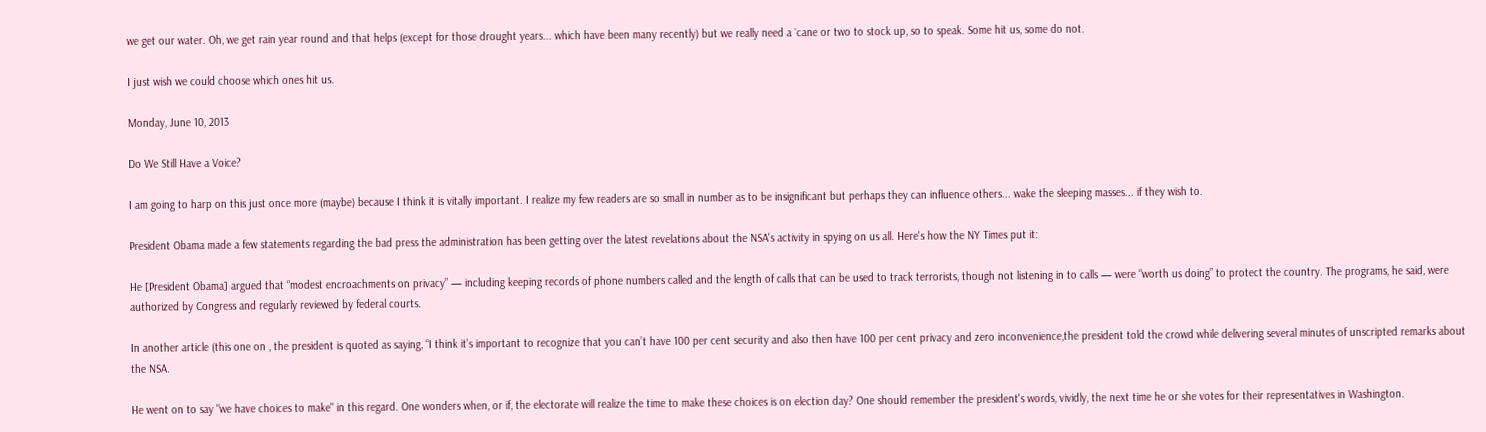we get our water. Oh, we get rain year round and that helps (except for those drought years... which have been many recently) but we really need a `cane or two to stock up, so to speak. Some hit us, some do not.

I just wish we could choose which ones hit us.

Monday, June 10, 2013

Do We Still Have a Voice?

I am going to harp on this just once more (maybe) because I think it is vitally important. I realize my few readers are so small in number as to be insignificant but perhaps they can influence others... wake the sleeping masses... if they wish to.

President Obama made a few statements regarding the bad press the administration has been getting over the latest revelations about the NSA's activity in spying on us all. Here's how the NY Times put it:

He [President Obama] argued that “modest encroachments on privacy” — including keeping records of phone numbers called and the length of calls that can be used to track terrorists, though not listening in to calls — were “worth us doing” to protect the country. The programs, he said, were authorized by Congress and regularly reviewed by federal courts.

In another article (this one on , the president is quoted as saying, “I think it’s important to recognize that you can’t have 100 per cent security and also then have 100 per cent privacy and zero inconvenience,the president told the crowd while delivering several minutes of unscripted remarks about the NSA.

He went on to say "we have choices to make" in this regard. One wonders when, or if, the electorate will realize the time to make these choices is on election day? One should remember the president's words, vividly, the next time he or she votes for their representatives in Washington.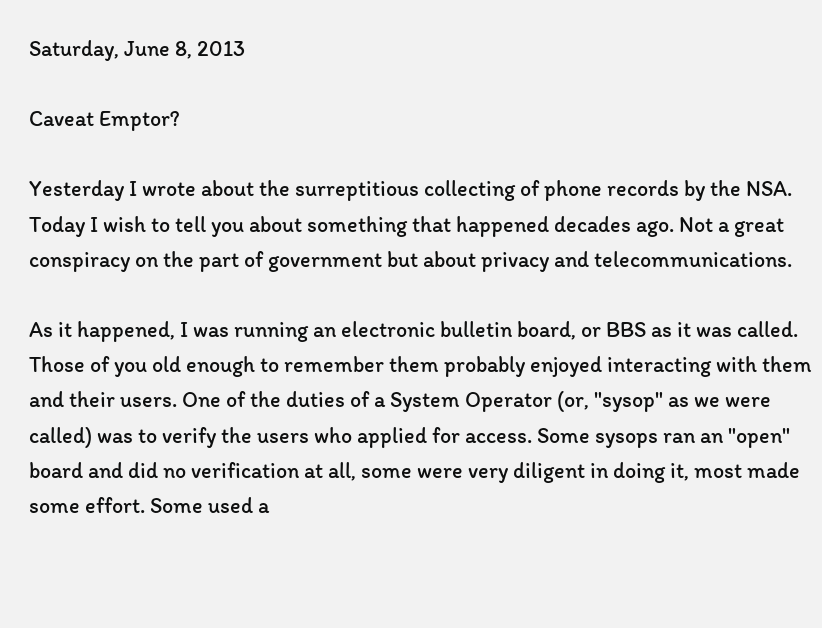Saturday, June 8, 2013

Caveat Emptor?

Yesterday I wrote about the surreptitious collecting of phone records by the NSA. Today I wish to tell you about something that happened decades ago. Not a great conspiracy on the part of government but about privacy and telecommunications.

As it happened, I was running an electronic bulletin board, or BBS as it was called. Those of you old enough to remember them probably enjoyed interacting with them and their users. One of the duties of a System Operator (or, "sysop" as we were called) was to verify the users who applied for access. Some sysops ran an "open" board and did no verification at all, some were very diligent in doing it, most made some effort. Some used a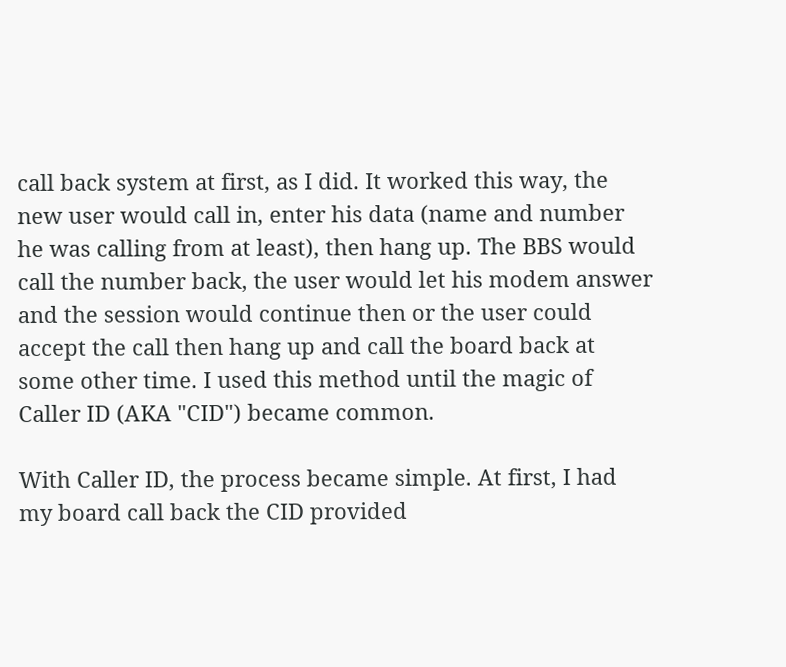call back system at first, as I did. It worked this way, the new user would call in, enter his data (name and number he was calling from at least), then hang up. The BBS would call the number back, the user would let his modem answer and the session would continue then or the user could accept the call then hang up and call the board back at some other time. I used this method until the magic of Caller ID (AKA "CID") became common.

With Caller ID, the process became simple. At first, I had my board call back the CID provided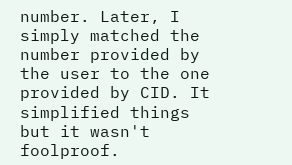number. Later, I simply matched the number provided by the user to the one provided by CID. It simplified things but it wasn't foolproof.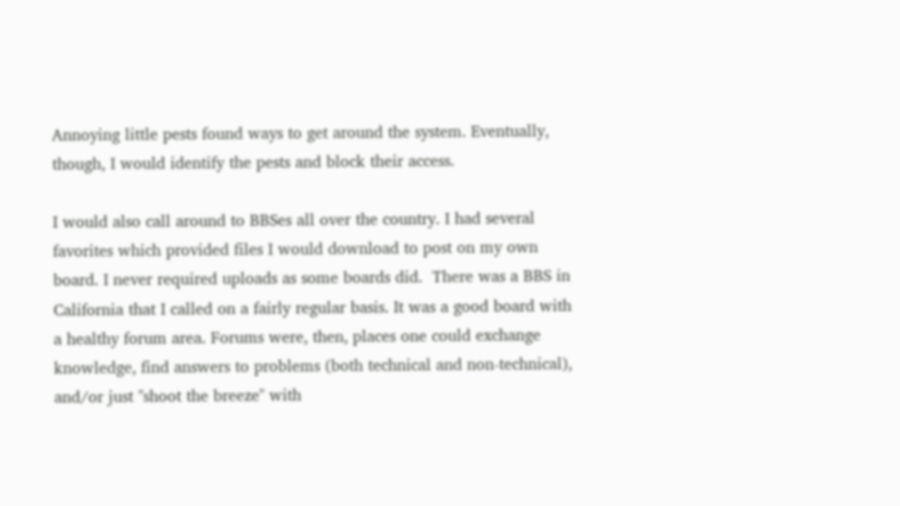Annoying little pests found ways to get around the system. Eventually, though, I would identify the pests and block their access.

I would also call around to BBSes all over the country. I had several favorites which provided files I would download to post on my own board. I never required uploads as some boards did.  There was a BBS in California that I called on a fairly regular basis. It was a good board with a healthy forum area. Forums were, then, places one could exchange knowledge, find answers to problems (both technical and non-technical), and/or just "shoot the breeze" with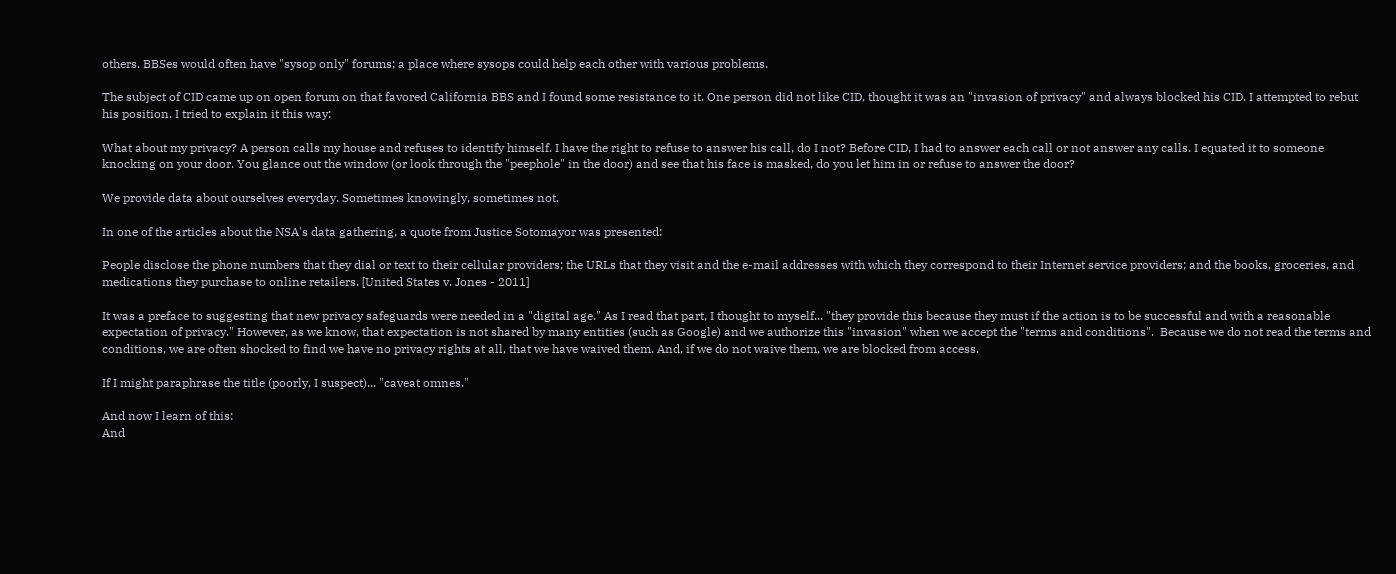others. BBSes would often have "sysop only" forums; a place where sysops could help each other with various problems.

The subject of CID came up on open forum on that favored California BBS and I found some resistance to it. One person did not like CID, thought it was an "invasion of privacy" and always blocked his CID. I attempted to rebut his position. I tried to explain it this way:

What about my privacy? A person calls my house and refuses to identify himself. I have the right to refuse to answer his call, do I not? Before CID, I had to answer each call or not answer any calls. I equated it to someone knocking on your door. You glance out the window (or look through the "peephole" in the door) and see that his face is masked, do you let him in or refuse to answer the door?

We provide data about ourselves everyday. Sometimes knowingly, sometimes not.

In one of the articles about the NSA's data gathering, a quote from Justice Sotomayor was presented:

People disclose the phone numbers that they dial or text to their cellular providers; the URLs that they visit and the e-mail addresses with which they correspond to their Internet service providers; and the books, groceries, and medications they purchase to online retailers. [United States v. Jones - 2011]

It was a preface to suggesting that new privacy safeguards were needed in a "digital age." As I read that part, I thought to myself... "they provide this because they must if the action is to be successful and with a reasonable expectation of privacy." However, as we know, that expectation is not shared by many entities (such as Google) and we authorize this "invasion" when we accept the "terms and conditions".  Because we do not read the terms and conditions, we are often shocked to find we have no privacy rights at all, that we have waived them. And, if we do not waive them, we are blocked from access.

If I might paraphrase the title (poorly, I suspect)... "caveat omnes."

And now I learn of this:
And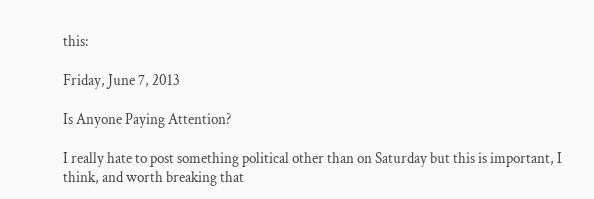this:

Friday, June 7, 2013

Is Anyone Paying Attention?

I really hate to post something political other than on Saturday but this is important, I think, and worth breaking that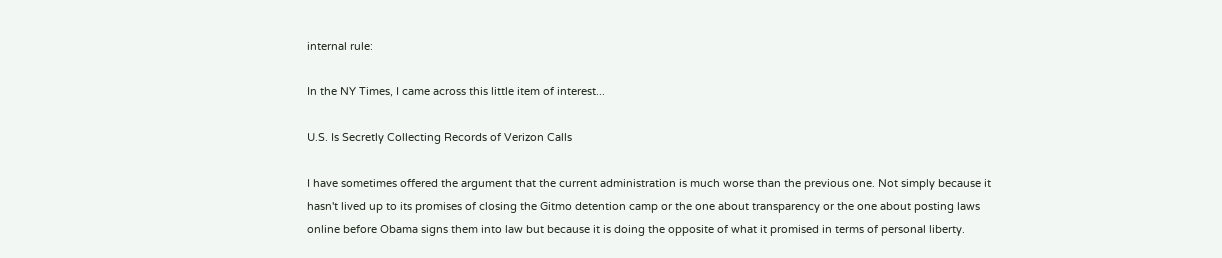internal rule:

In the NY Times, I came across this little item of interest...

U.S. Is Secretly Collecting Records of Verizon Calls

I have sometimes offered the argument that the current administration is much worse than the previous one. Not simply because it hasn't lived up to its promises of closing the Gitmo detention camp or the one about transparency or the one about posting laws online before Obama signs them into law but because it is doing the opposite of what it promised in terms of personal liberty.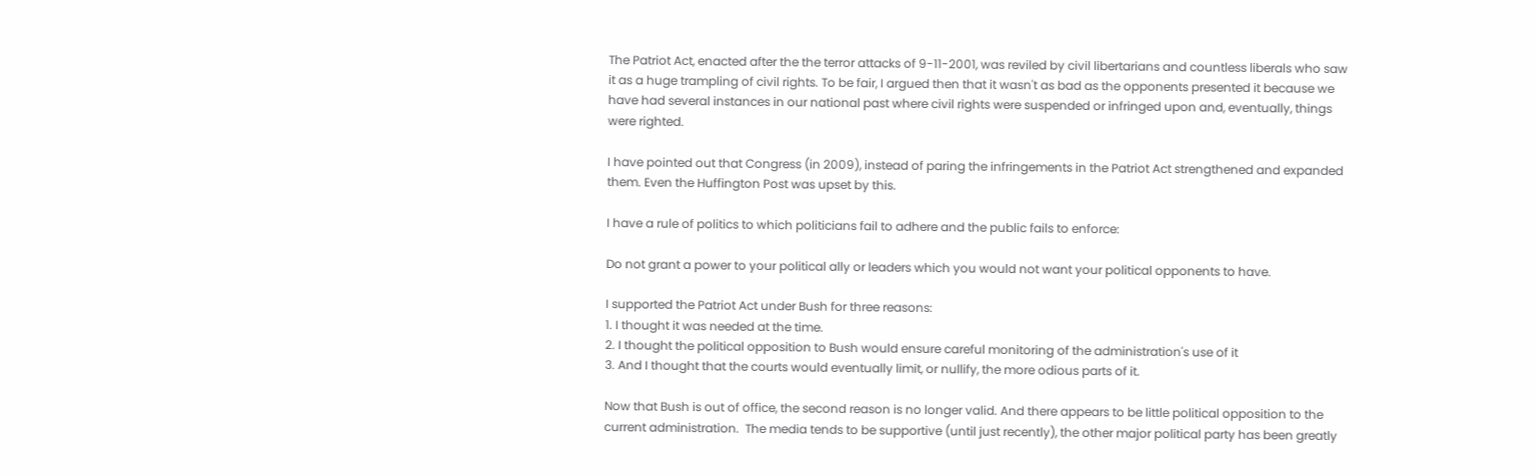The Patriot Act, enacted after the the terror attacks of 9-11-2001, was reviled by civil libertarians and countless liberals who saw it as a huge trampling of civil rights. To be fair, I argued then that it wasn't as bad as the opponents presented it because we have had several instances in our national past where civil rights were suspended or infringed upon and, eventually, things were righted.

I have pointed out that Congress (in 2009), instead of paring the infringements in the Patriot Act strengthened and expanded them. Even the Huffington Post was upset by this.

I have a rule of politics to which politicians fail to adhere and the public fails to enforce:

Do not grant a power to your political ally or leaders which you would not want your political opponents to have.

I supported the Patriot Act under Bush for three reasons:
1. I thought it was needed at the time.
2. I thought the political opposition to Bush would ensure careful monitoring of the administration's use of it
3. And I thought that the courts would eventually limit, or nullify, the more odious parts of it.

Now that Bush is out of office, the second reason is no longer valid. And there appears to be little political opposition to the current administration.  The media tends to be supportive (until just recently), the other major political party has been greatly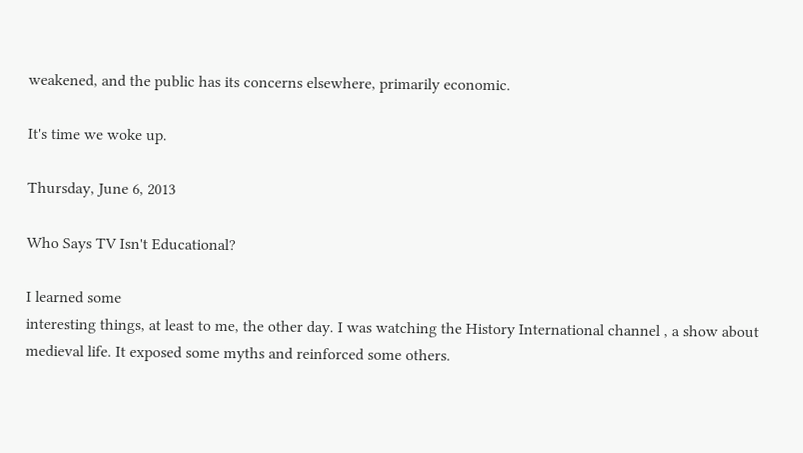weakened, and the public has its concerns elsewhere, primarily economic.

It's time we woke up.

Thursday, June 6, 2013

Who Says TV Isn't Educational?

I learned some
interesting things, at least to me, the other day. I was watching the History International channel , a show about medieval life. It exposed some myths and reinforced some others.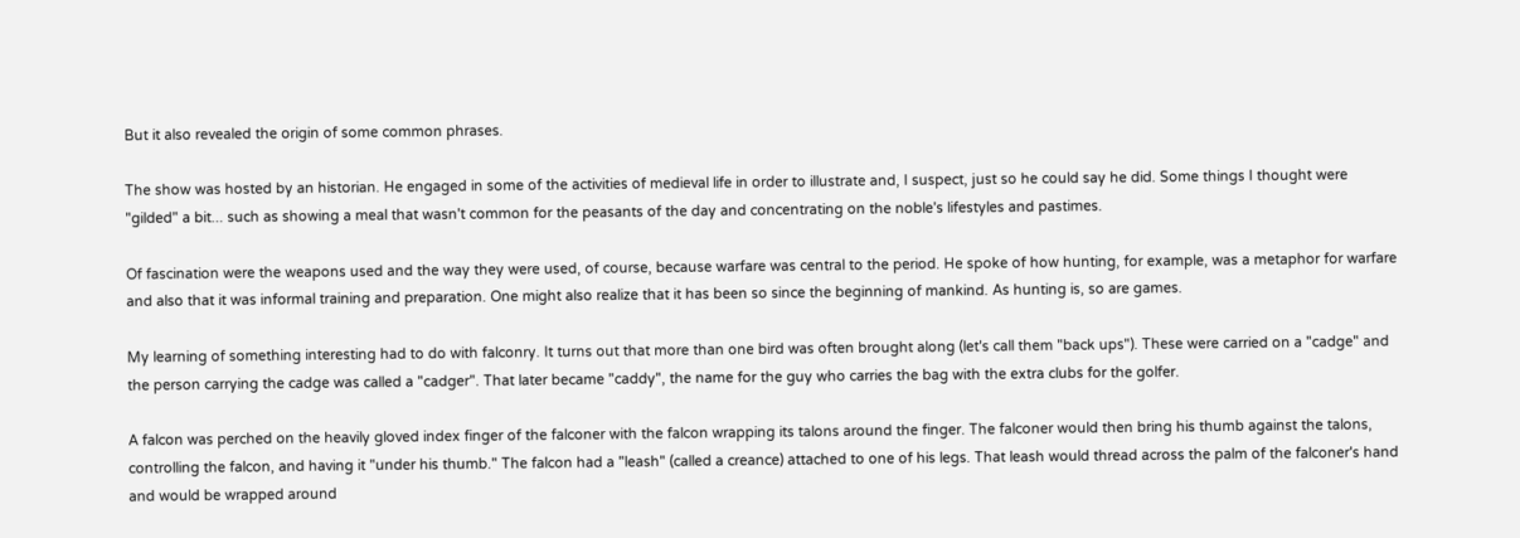But it also revealed the origin of some common phrases.

The show was hosted by an historian. He engaged in some of the activities of medieval life in order to illustrate and, I suspect, just so he could say he did. Some things I thought were "gilded" a bit... such as showing a meal that wasn't common for the peasants of the day and concentrating on the noble's lifestyles and pastimes.

Of fascination were the weapons used and the way they were used, of course, because warfare was central to the period. He spoke of how hunting, for example, was a metaphor for warfare and also that it was informal training and preparation. One might also realize that it has been so since the beginning of mankind. As hunting is, so are games.

My learning of something interesting had to do with falconry. It turns out that more than one bird was often brought along (let's call them "back ups"). These were carried on a "cadge" and the person carrying the cadge was called a "cadger". That later became "caddy", the name for the guy who carries the bag with the extra clubs for the golfer.

A falcon was perched on the heavily gloved index finger of the falconer with the falcon wrapping its talons around the finger. The falconer would then bring his thumb against the talons, controlling the falcon, and having it "under his thumb." The falcon had a "leash" (called a creance) attached to one of his legs. That leash would thread across the palm of the falconer's hand and would be wrapped around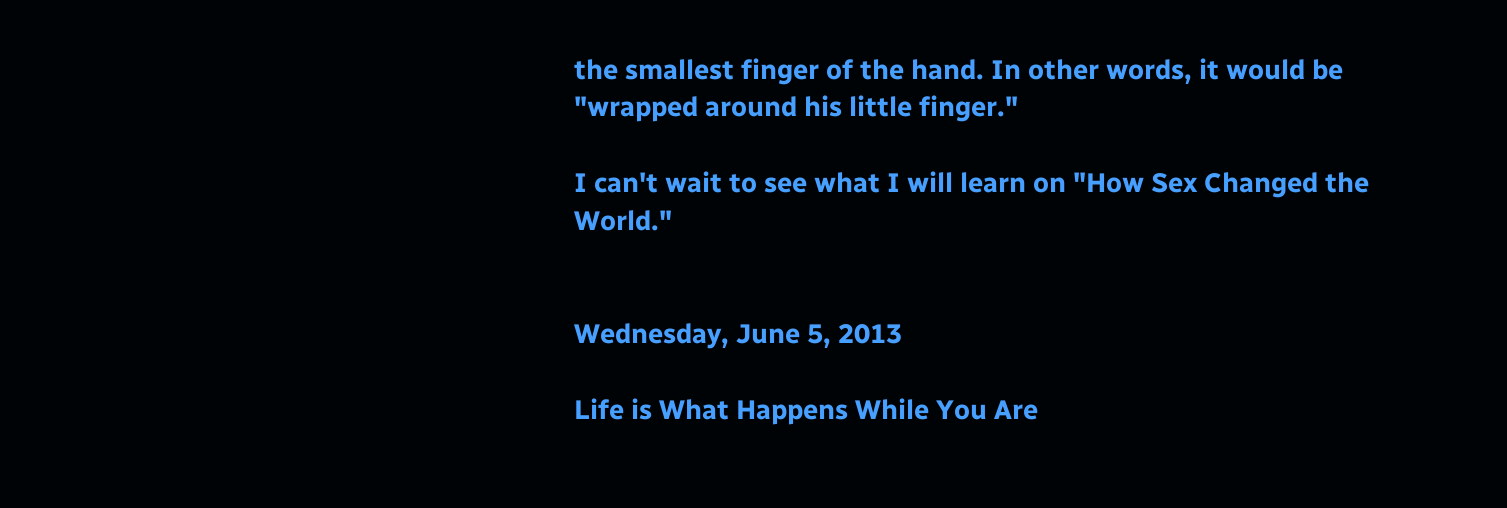the smallest finger of the hand. In other words, it would be "wrapped around his little finger."

I can't wait to see what I will learn on "How Sex Changed the World."


Wednesday, June 5, 2013

Life is What Happens While You Are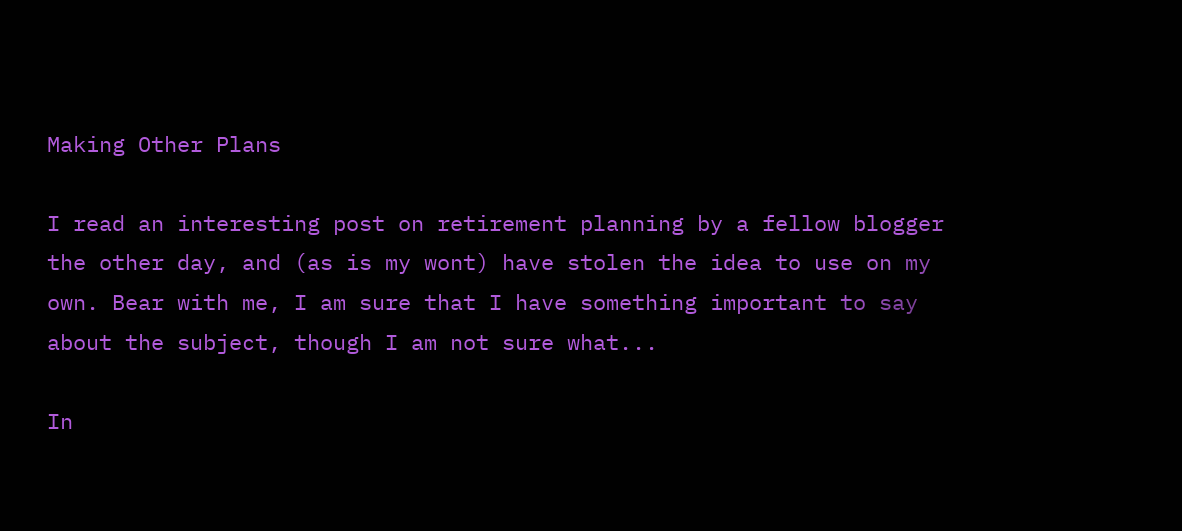Making Other Plans

I read an interesting post on retirement planning by a fellow blogger the other day, and (as is my wont) have stolen the idea to use on my own. Bear with me, I am sure that I have something important to say about the subject, though I am not sure what...

In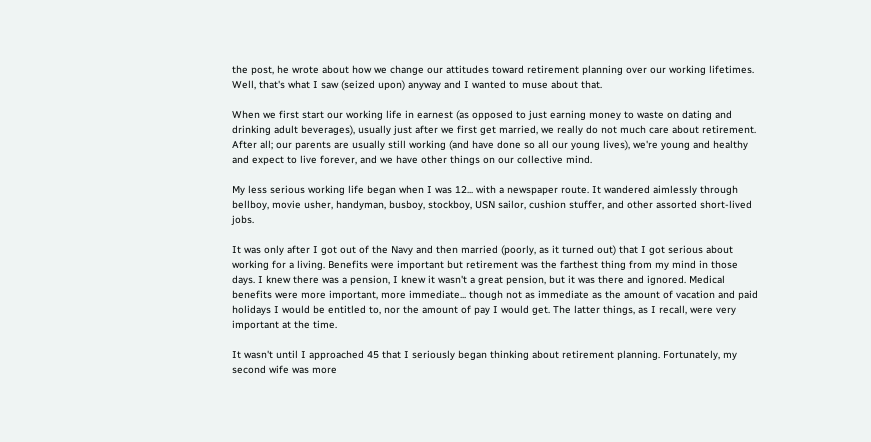the post, he wrote about how we change our attitudes toward retirement planning over our working lifetimes. Well, that's what I saw (seized upon) anyway and I wanted to muse about that.

When we first start our working life in earnest (as opposed to just earning money to waste on dating and drinking adult beverages), usually just after we first get married, we really do not much care about retirement. After all; our parents are usually still working (and have done so all our young lives), we're young and healthy and expect to live forever, and we have other things on our collective mind.

My less serious working life began when I was 12... with a newspaper route. It wandered aimlessly through bellboy, movie usher, handyman, busboy, stockboy, USN sailor, cushion stuffer, and other assorted short-lived jobs.

It was only after I got out of the Navy and then married (poorly, as it turned out) that I got serious about working for a living. Benefits were important but retirement was the farthest thing from my mind in those days. I knew there was a pension, I knew it wasn't a great pension, but it was there and ignored. Medical benefits were more important, more immediate... though not as immediate as the amount of vacation and paid holidays I would be entitled to, nor the amount of pay I would get. The latter things, as I recall, were very important at the time.

It wasn't until I approached 45 that I seriously began thinking about retirement planning. Fortunately, my second wife was more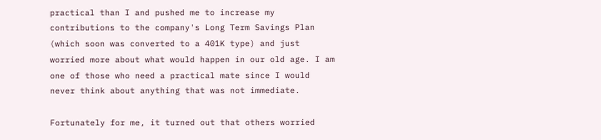practical than I and pushed me to increase my contributions to the company's Long Term Savings Plan (which soon was converted to a 401K type) and just worried more about what would happen in our old age. I am one of those who need a practical mate since I would never think about anything that was not immediate.

Fortunately for me, it turned out that others worried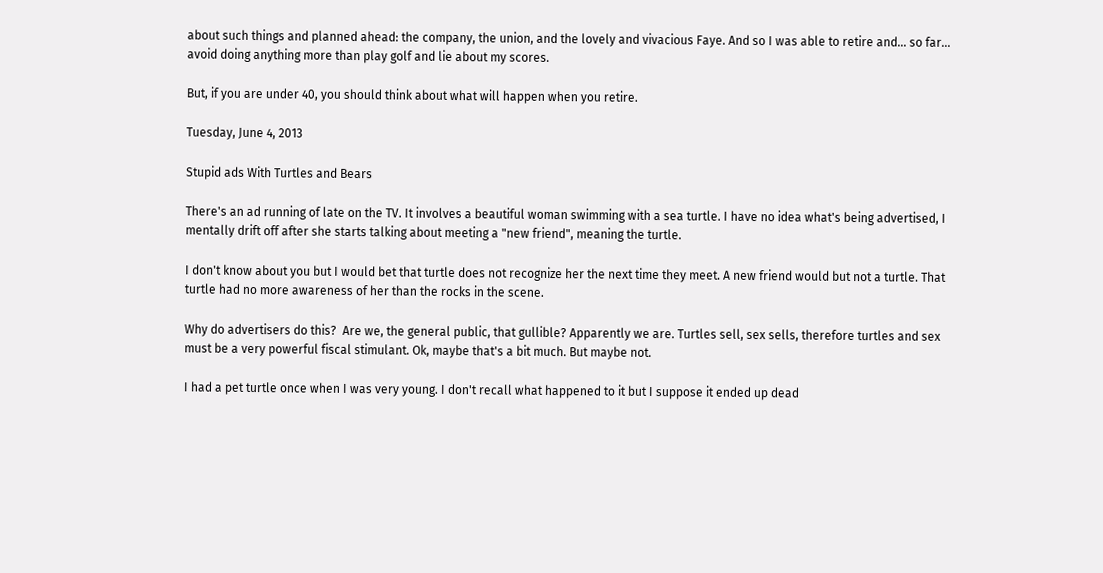about such things and planned ahead: the company, the union, and the lovely and vivacious Faye. And so I was able to retire and... so far... avoid doing anything more than play golf and lie about my scores.

But, if you are under 40, you should think about what will happen when you retire.

Tuesday, June 4, 2013

Stupid ads With Turtles and Bears

There's an ad running of late on the TV. It involves a beautiful woman swimming with a sea turtle. I have no idea what's being advertised, I mentally drift off after she starts talking about meeting a "new friend", meaning the turtle.

I don't know about you but I would bet that turtle does not recognize her the next time they meet. A new friend would but not a turtle. That turtle had no more awareness of her than the rocks in the scene.

Why do advertisers do this?  Are we, the general public, that gullible? Apparently we are. Turtles sell, sex sells, therefore turtles and sex must be a very powerful fiscal stimulant. Ok, maybe that's a bit much. But maybe not.

I had a pet turtle once when I was very young. I don't recall what happened to it but I suppose it ended up dead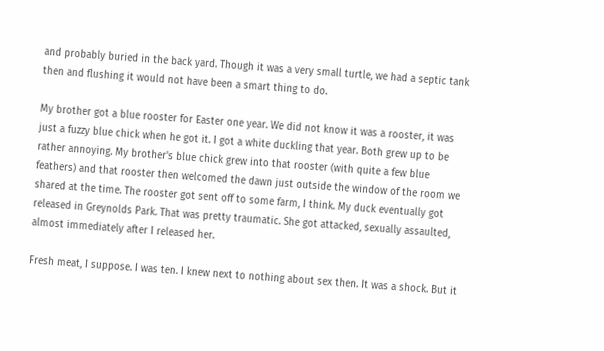and probably buried in the back yard. Though it was a very small turtle, we had a septic tank then and flushing it would not have been a smart thing to do.

My brother got a blue rooster for Easter one year. We did not know it was a rooster, it was just a fuzzy blue chick when he got it. I got a white duckling that year. Both grew up to be rather annoying. My brother's blue chick grew into that rooster (with quite a few blue feathers) and that rooster then welcomed the dawn just outside the window of the room we shared at the time. The rooster got sent off to some farm, I think. My duck eventually got released in Greynolds Park. That was pretty traumatic. She got attacked, sexually assaulted, almost immediately after I released her.

Fresh meat, I suppose. I was ten. I knew next to nothing about sex then. It was a shock. But it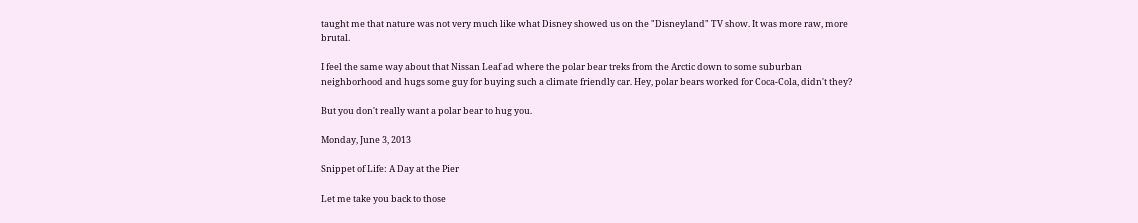taught me that nature was not very much like what Disney showed us on the "Disneyland" TV show. It was more raw, more brutal.

I feel the same way about that Nissan Leaf ad where the polar bear treks from the Arctic down to some suburban neighborhood and hugs some guy for buying such a climate friendly car. Hey, polar bears worked for Coca-Cola, didn't they?

But you don't really want a polar bear to hug you.

Monday, June 3, 2013

Snippet of Life: A Day at the Pier

Let me take you back to those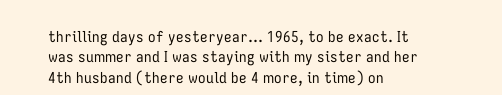thrilling days of yesteryear... 1965, to be exact. It was summer and I was staying with my sister and her 4th husband (there would be 4 more, in time) on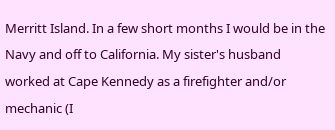Merritt Island. In a few short months I would be in the Navy and off to California. My sister's husband worked at Cape Kennedy as a firefighter and/or mechanic (I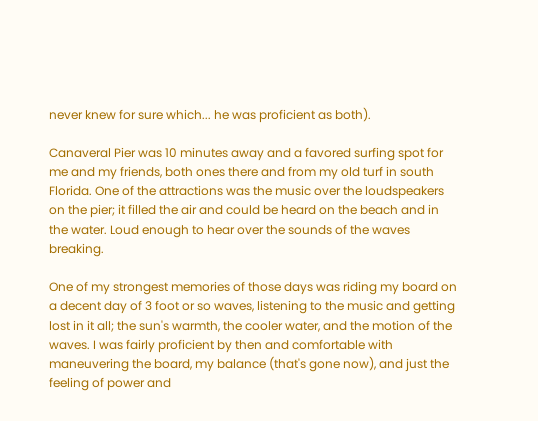never knew for sure which... he was proficient as both).

Canaveral Pier was 10 minutes away and a favored surfing spot for me and my friends, both ones there and from my old turf in south Florida. One of the attractions was the music over the loudspeakers on the pier; it filled the air and could be heard on the beach and in the water. Loud enough to hear over the sounds of the waves breaking.

One of my strongest memories of those days was riding my board on a decent day of 3 foot or so waves, listening to the music and getting lost in it all; the sun's warmth, the cooler water, and the motion of the waves. I was fairly proficient by then and comfortable with maneuvering the board, my balance (that's gone now), and just the feeling of power and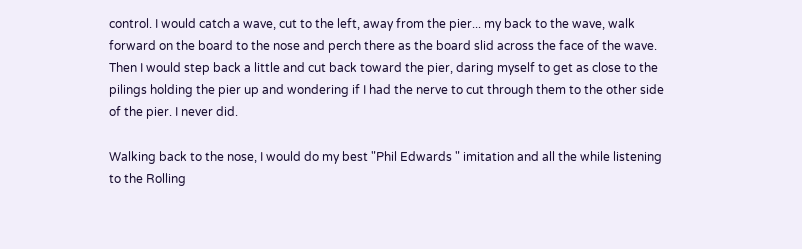control. I would catch a wave, cut to the left, away from the pier... my back to the wave, walk forward on the board to the nose and perch there as the board slid across the face of the wave. Then I would step back a little and cut back toward the pier, daring myself to get as close to the pilings holding the pier up and wondering if I had the nerve to cut through them to the other side of the pier. I never did.

Walking back to the nose, I would do my best "Phil Edwards " imitation and all the while listening to the Rolling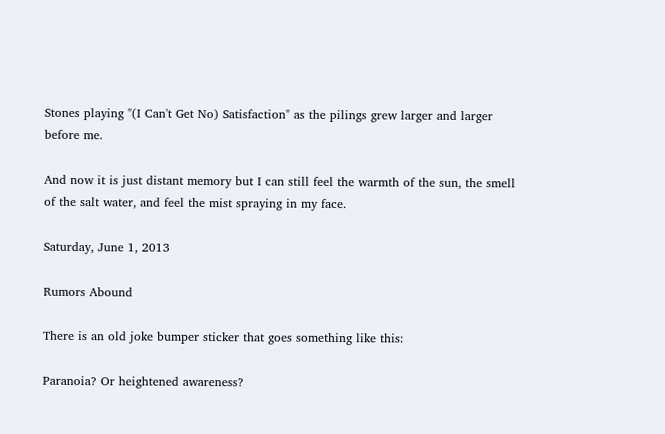Stones playing "(I Can't Get No) Satisfaction" as the pilings grew larger and larger before me.

And now it is just distant memory but I can still feel the warmth of the sun, the smell of the salt water, and feel the mist spraying in my face.

Saturday, June 1, 2013

Rumors Abound

There is an old joke bumper sticker that goes something like this:

Paranoia? Or heightened awareness?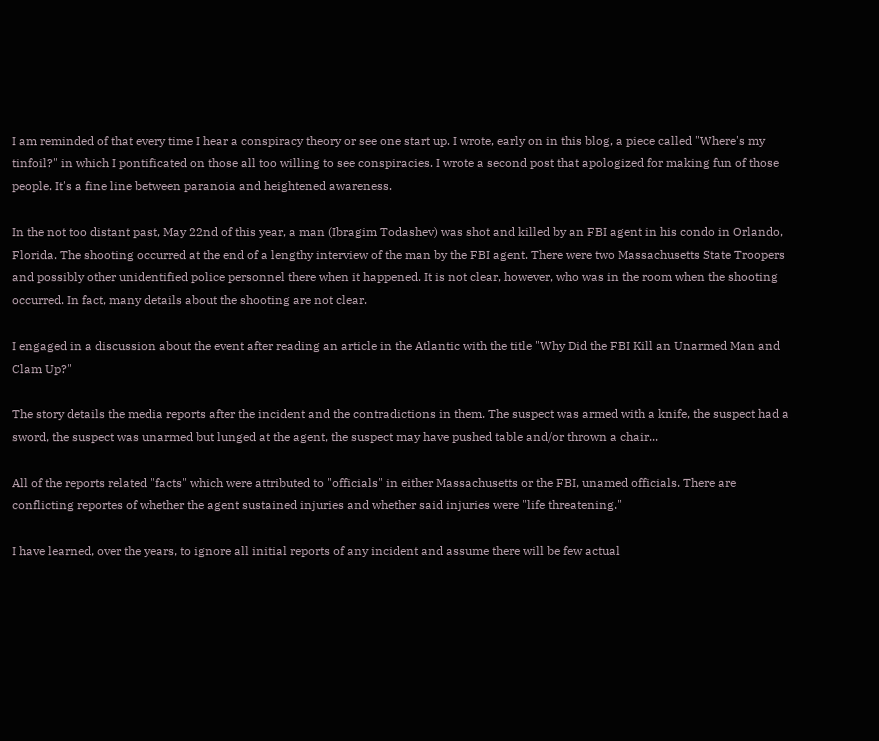I am reminded of that every time I hear a conspiracy theory or see one start up. I wrote, early on in this blog, a piece called "Where's my tinfoil?" in which I pontificated on those all too willing to see conspiracies. I wrote a second post that apologized for making fun of those people. It's a fine line between paranoia and heightened awareness.

In the not too distant past, May 22nd of this year, a man (Ibragim Todashev) was shot and killed by an FBI agent in his condo in Orlando, Florida. The shooting occurred at the end of a lengthy interview of the man by the FBI agent. There were two Massachusetts State Troopers and possibly other unidentified police personnel there when it happened. It is not clear, however, who was in the room when the shooting occurred. In fact, many details about the shooting are not clear.

I engaged in a discussion about the event after reading an article in the Atlantic with the title "Why Did the FBI Kill an Unarmed Man and Clam Up?"

The story details the media reports after the incident and the contradictions in them. The suspect was armed with a knife, the suspect had a sword, the suspect was unarmed but lunged at the agent, the suspect may have pushed table and/or thrown a chair...

All of the reports related "facts" which were attributed to "officials" in either Massachusetts or the FBI, unamed officials. There are conflicting reportes of whether the agent sustained injuries and whether said injuries were "life threatening."

I have learned, over the years, to ignore all initial reports of any incident and assume there will be few actual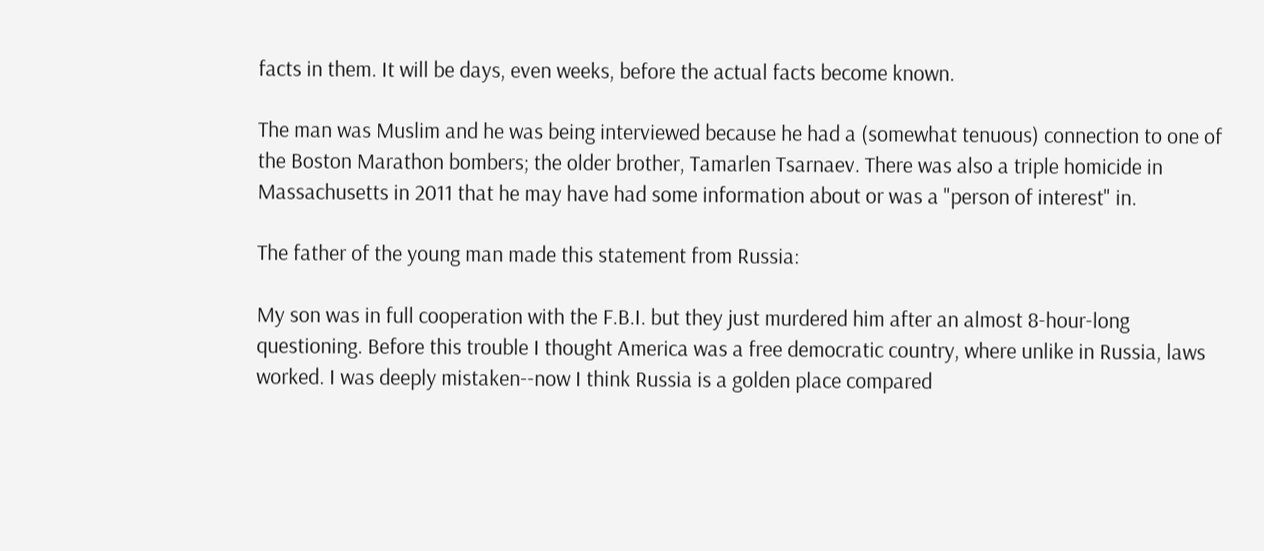facts in them. It will be days, even weeks, before the actual facts become known.

The man was Muslim and he was being interviewed because he had a (somewhat tenuous) connection to one of the Boston Marathon bombers; the older brother, Tamarlen Tsarnaev. There was also a triple homicide in Massachusetts in 2011 that he may have had some information about or was a "person of interest" in.

The father of the young man made this statement from Russia:

My son was in full cooperation with the F.B.I. but they just murdered him after an almost 8-hour-long questioning. Before this trouble I thought America was a free democratic country, where unlike in Russia, laws worked. I was deeply mistaken--now I think Russia is a golden place compared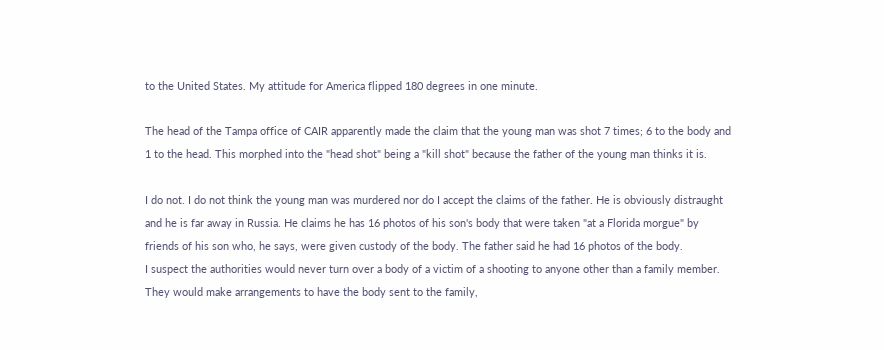to the United States. My attitude for America flipped 180 degrees in one minute.

The head of the Tampa office of CAIR apparently made the claim that the young man was shot 7 times; 6 to the body and 1 to the head. This morphed into the "head shot" being a "kill shot" because the father of the young man thinks it is.

I do not. I do not think the young man was murdered nor do I accept the claims of the father. He is obviously distraught and he is far away in Russia. He claims he has 16 photos of his son's body that were taken "at a Florida morgue" by friends of his son who, he says, were given custody of the body. The father said he had 16 photos of the body.
I suspect the authorities would never turn over a body of a victim of a shooting to anyone other than a family member. They would make arrangements to have the body sent to the family,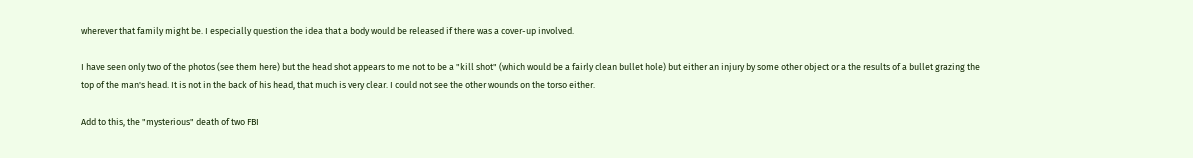wherever that family might be. I especially question the idea that a body would be released if there was a cover-up involved.

I have seen only two of the photos (see them here) but the head shot appears to me not to be a "kill shot" (which would be a fairly clean bullet hole) but either an injury by some other object or a the results of a bullet grazing the top of the man's head. It is not in the back of his head, that much is very clear. I could not see the other wounds on the torso either.

Add to this, the "mysterious" death of two FBI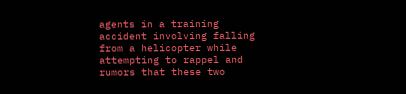agents in a training accident involving falling from a helicopter while attempting to rappel and rumors that these two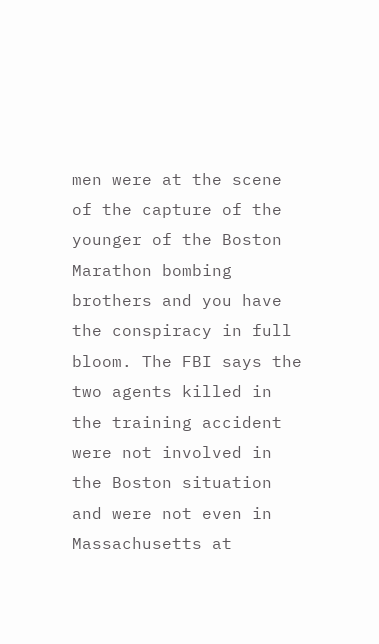men were at the scene of the capture of the younger of the Boston Marathon bombing brothers and you have the conspiracy in full bloom. The FBI says the two agents killed in the training accident were not involved in the Boston situation and were not even in Massachusetts at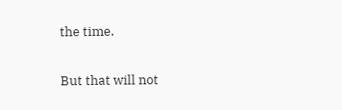the time.

But that will not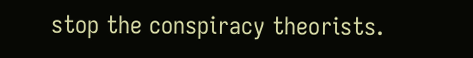stop the conspiracy theorists.